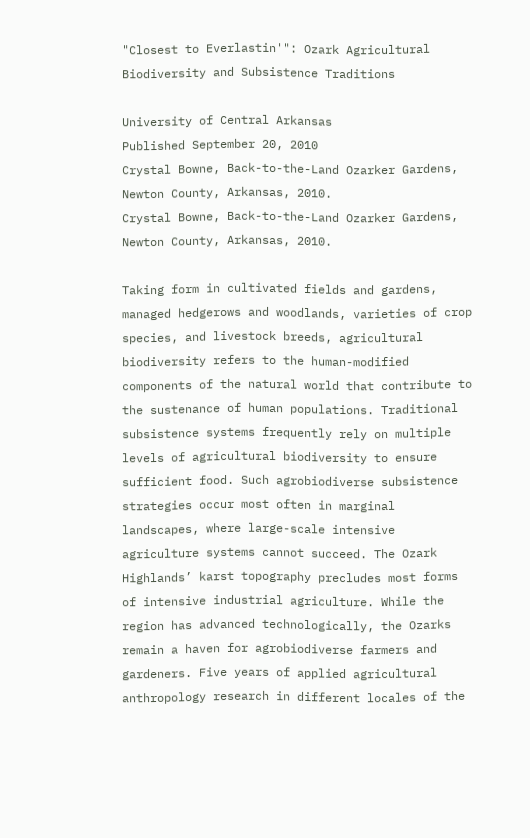"Closest to Everlastin'": Ozark Agricultural Biodiversity and Subsistence Traditions

University of Central Arkansas
Published September 20, 2010
Crystal Bowne, Back-to-the-Land Ozarker Gardens, Newton County, Arkansas, 2010.
Crystal Bowne, Back-to-the-Land Ozarker Gardens, Newton County, Arkansas, 2010.

Taking form in cultivated fields and gardens, managed hedgerows and woodlands, varieties of crop species, and livestock breeds, agricultural biodiversity refers to the human-modified components of the natural world that contribute to the sustenance of human populations. Traditional subsistence systems frequently rely on multiple levels of agricultural biodiversity to ensure sufficient food. Such agrobiodiverse subsistence strategies occur most often in marginal landscapes, where large-scale intensive agriculture systems cannot succeed. The Ozark Highlands’ karst topography precludes most forms of intensive industrial agriculture. While the region has advanced technologically, the Ozarks remain a haven for agrobiodiverse farmers and gardeners. Five years of applied agricultural anthropology research in different locales of the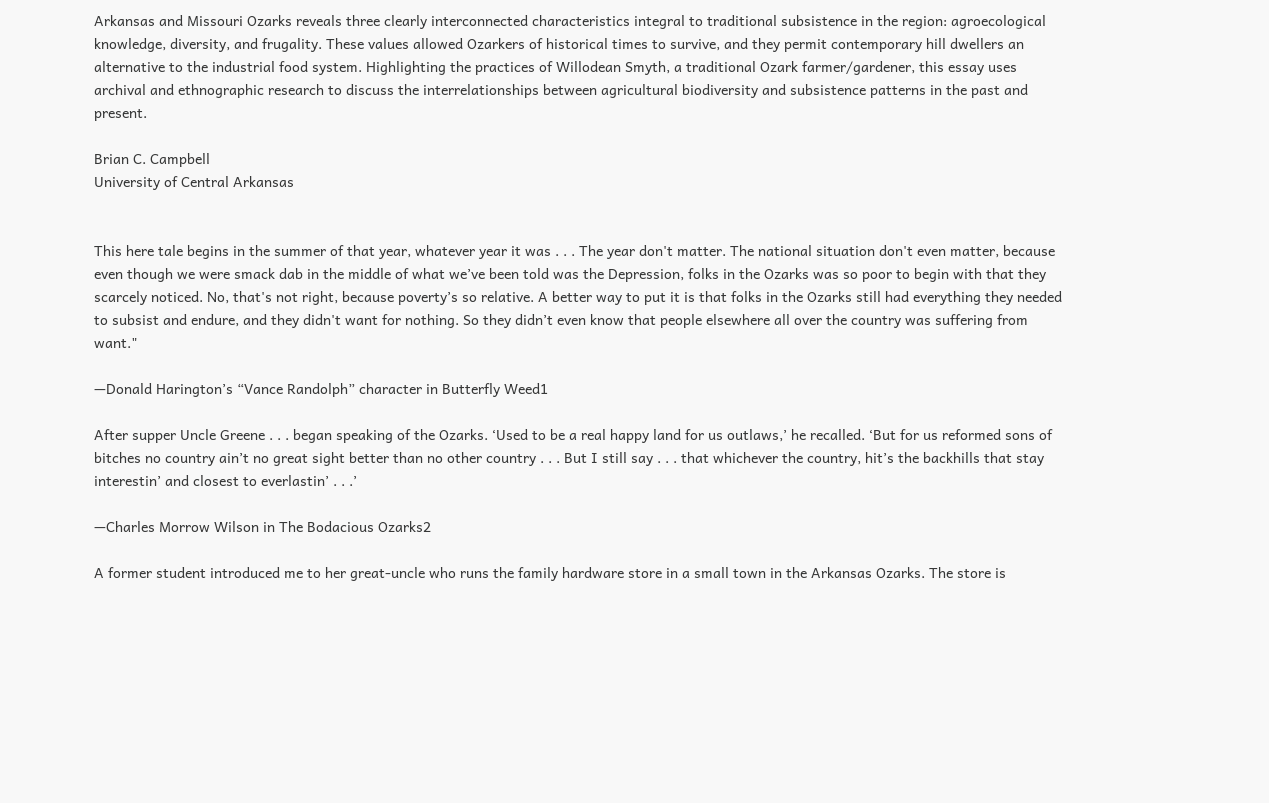Arkansas and Missouri Ozarks reveals three clearly interconnected characteristics integral to traditional subsistence in the region: agroecological knowledge, diversity, and frugality. These values allowed Ozarkers of historical times to survive, and they permit contemporary hill dwellers an alternative to the industrial food system. Highlighting the practices of Willodean Smyth, a traditional Ozark farmer/gardener, this essay uses archival and ethnographic research to discuss the interrelationships between agricultural biodiversity and subsistence patterns in the past and present.

Brian C. Campbell
University of Central Arkansas


This here tale begins in the summer of that year, whatever year it was . . . The year don't matter. The national situation don't even matter, because even though we were smack dab in the middle of what we’ve been told was the Depression, folks in the Ozarks was so poor to begin with that they scarcely noticed. No, that's not right, because poverty’s so relative. A better way to put it is that folks in the Ozarks still had everything they needed to subsist and endure, and they didn't want for nothing. So they didn’t even know that people elsewhere all over the country was suffering from want."

—Donald Harington’s “Vance Randolph” character in Butterfly Weed1

After supper Uncle Greene . . . began speaking of the Ozarks. ‘Used to be a real happy land for us outlaws,’ he recalled. ‘But for us reformed sons of bitches no country ain’t no great sight better than no other country . . . But I still say . . . that whichever the country, hit’s the backhills that stay interestin’ and closest to everlastin’ . . .’

—Charles Morrow Wilson in The Bodacious Ozarks2

A former student introduced me to her great-uncle who runs the family hardware store in a small town in the Arkansas Ozarks. The store is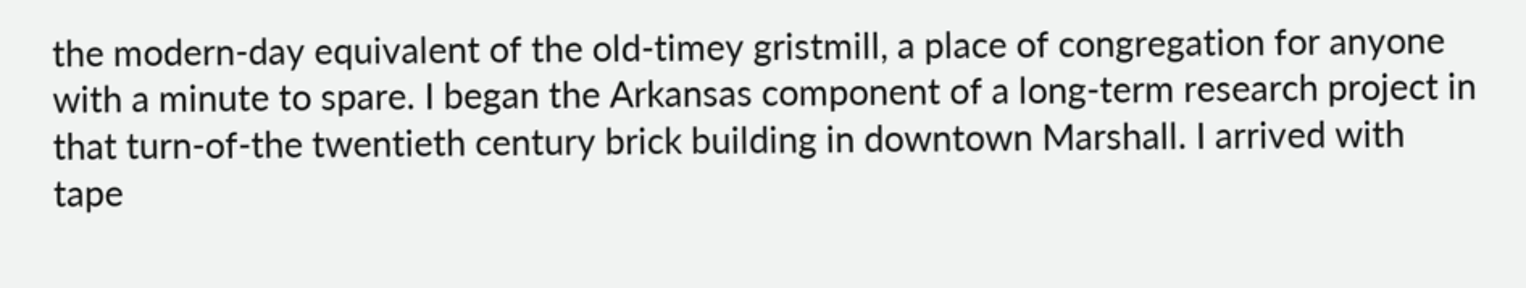the modern-day equivalent of the old-timey gristmill, a place of congregation for anyone with a minute to spare. I began the Arkansas component of a long-term research project in that turn-of-the twentieth century brick building in downtown Marshall. I arrived with tape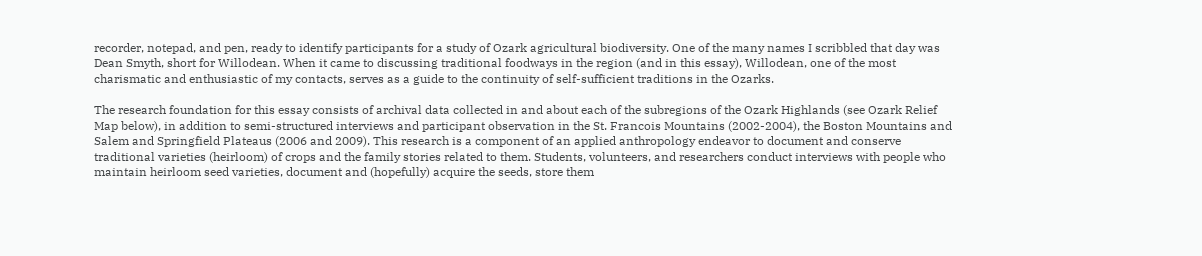recorder, notepad, and pen, ready to identify participants for a study of Ozark agricultural biodiversity. One of the many names I scribbled that day was Dean Smyth, short for Willodean. When it came to discussing traditional foodways in the region (and in this essay), Willodean, one of the most charismatic and enthusiastic of my contacts, serves as a guide to the continuity of self-sufficient traditions in the Ozarks.

The research foundation for this essay consists of archival data collected in and about each of the subregions of the Ozark Highlands (see Ozark Relief Map below), in addition to semi-structured interviews and participant observation in the St. Francois Mountains (2002-2004), the Boston Mountains and Salem and Springfield Plateaus (2006 and 2009). This research is a component of an applied anthropology endeavor to document and conserve traditional varieties (heirloom) of crops and the family stories related to them. Students, volunteers, and researchers conduct interviews with people who maintain heirloom seed varieties, document and (hopefully) acquire the seeds, store them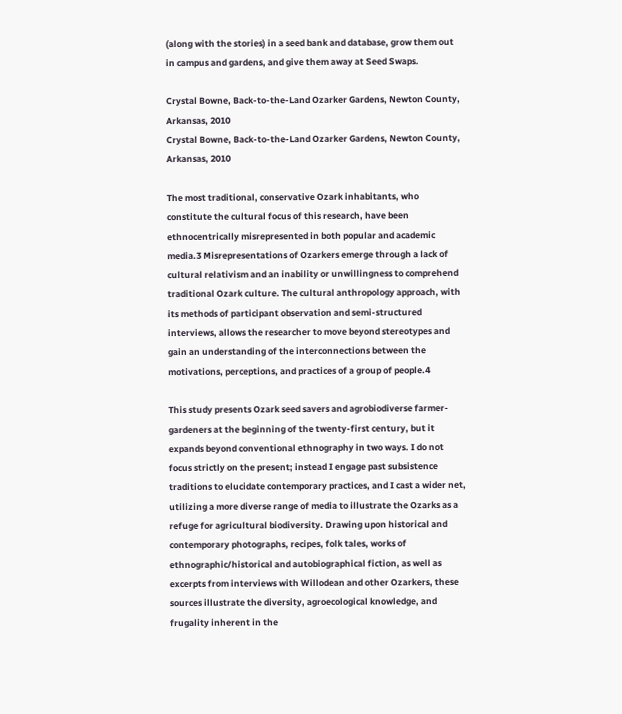(along with the stories) in a seed bank and database, grow them out in campus and gardens, and give them away at Seed Swaps.

Crystal Bowne, Back-to-the-Land Ozarker Gardens, Newton County, Arkansas, 2010
Crystal Bowne, Back-to-the-Land Ozarker Gardens, Newton County, Arkansas, 2010

The most traditional, conservative Ozark inhabitants, who constitute the cultural focus of this research, have been ethnocentrically misrepresented in both popular and academic media.3 Misrepresentations of Ozarkers emerge through a lack of cultural relativism and an inability or unwillingness to comprehend traditional Ozark culture. The cultural anthropology approach, with its methods of participant observation and semi-structured interviews, allows the researcher to move beyond stereotypes and gain an understanding of the interconnections between the motivations, perceptions, and practices of a group of people.4

This study presents Ozark seed savers and agrobiodiverse farmer-gardeners at the beginning of the twenty-first century, but it expands beyond conventional ethnography in two ways. I do not focus strictly on the present; instead I engage past subsistence traditions to elucidate contemporary practices, and I cast a wider net, utilizing a more diverse range of media to illustrate the Ozarks as a refuge for agricultural biodiversity. Drawing upon historical and contemporary photographs, recipes, folk tales, works of ethnographic/historical and autobiographical fiction, as well as excerpts from interviews with Willodean and other Ozarkers, these sources illustrate the diversity, agroecological knowledge, and frugality inherent in the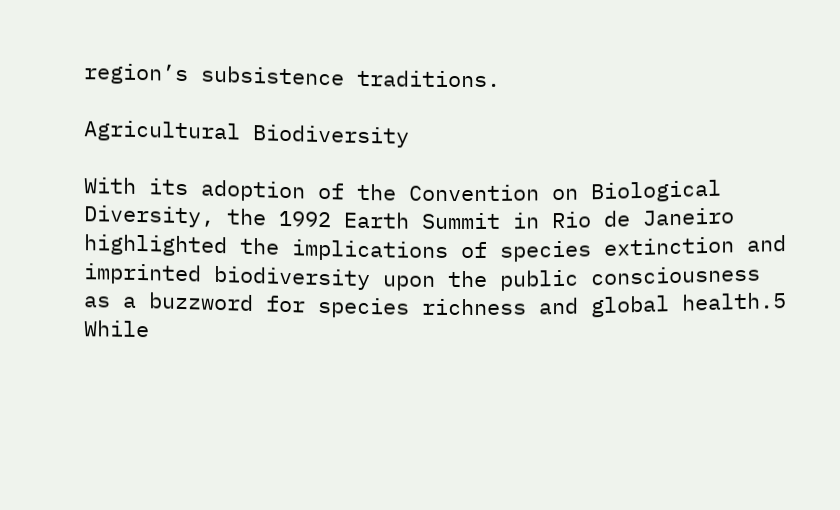region’s subsistence traditions.

Agricultural Biodiversity

With its adoption of the Convention on Biological Diversity, the 1992 Earth Summit in Rio de Janeiro highlighted the implications of species extinction and imprinted biodiversity upon the public consciousness as a buzzword for species richness and global health.5 While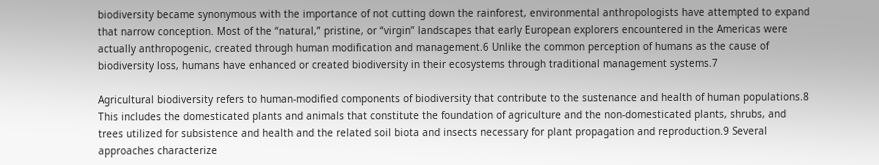biodiversity became synonymous with the importance of not cutting down the rainforest, environmental anthropologists have attempted to expand that narrow conception. Most of the “natural,” pristine, or “virgin” landscapes that early European explorers encountered in the Americas were actually anthropogenic, created through human modification and management.6 Unlike the common perception of humans as the cause of biodiversity loss, humans have enhanced or created biodiversity in their ecosystems through traditional management systems.7

Agricultural biodiversity refers to human-modified components of biodiversity that contribute to the sustenance and health of human populations.8 This includes the domesticated plants and animals that constitute the foundation of agriculture and the non-domesticated plants, shrubs, and trees utilized for subsistence and health and the related soil biota and insects necessary for plant propagation and reproduction.9 Several approaches characterize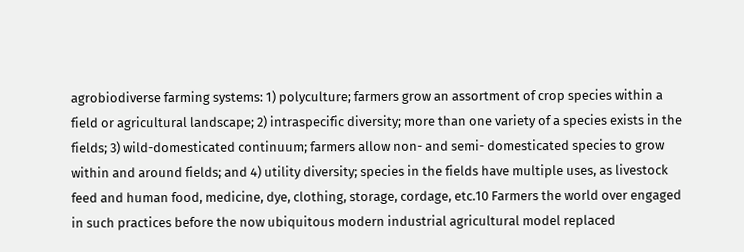agrobiodiverse farming systems: 1) polyculture; farmers grow an assortment of crop species within a field or agricultural landscape; 2) intraspecific diversity; more than one variety of a species exists in the fields; 3) wild-domesticated continuum; farmers allow non- and semi- domesticated species to grow within and around fields; and 4) utility diversity; species in the fields have multiple uses, as livestock feed and human food, medicine, dye, clothing, storage, cordage, etc.10 Farmers the world over engaged in such practices before the now ubiquitous modern industrial agricultural model replaced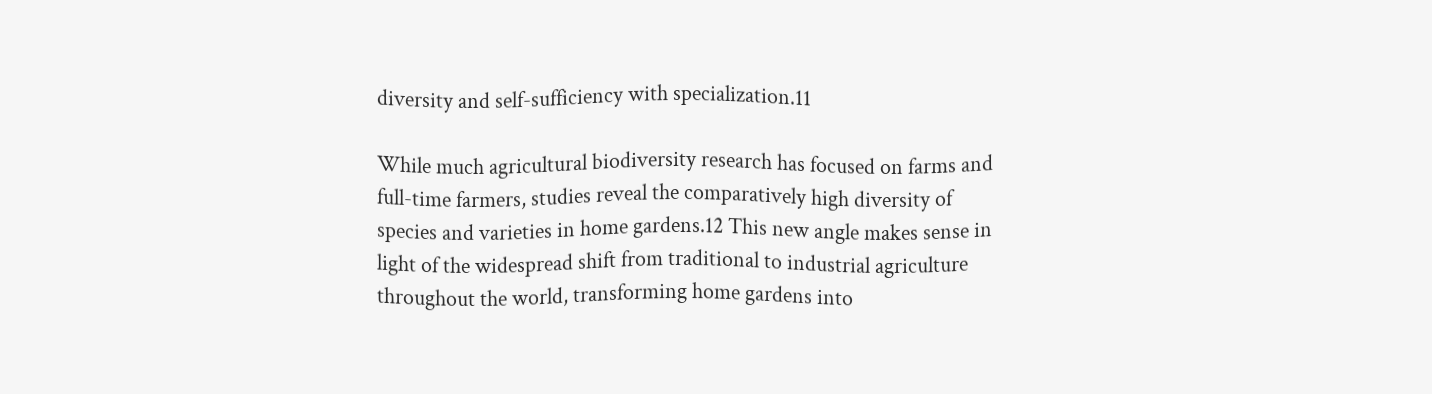diversity and self-sufficiency with specialization.11

While much agricultural biodiversity research has focused on farms and full-time farmers, studies reveal the comparatively high diversity of species and varieties in home gardens.12 This new angle makes sense in light of the widespread shift from traditional to industrial agriculture throughout the world, transforming home gardens into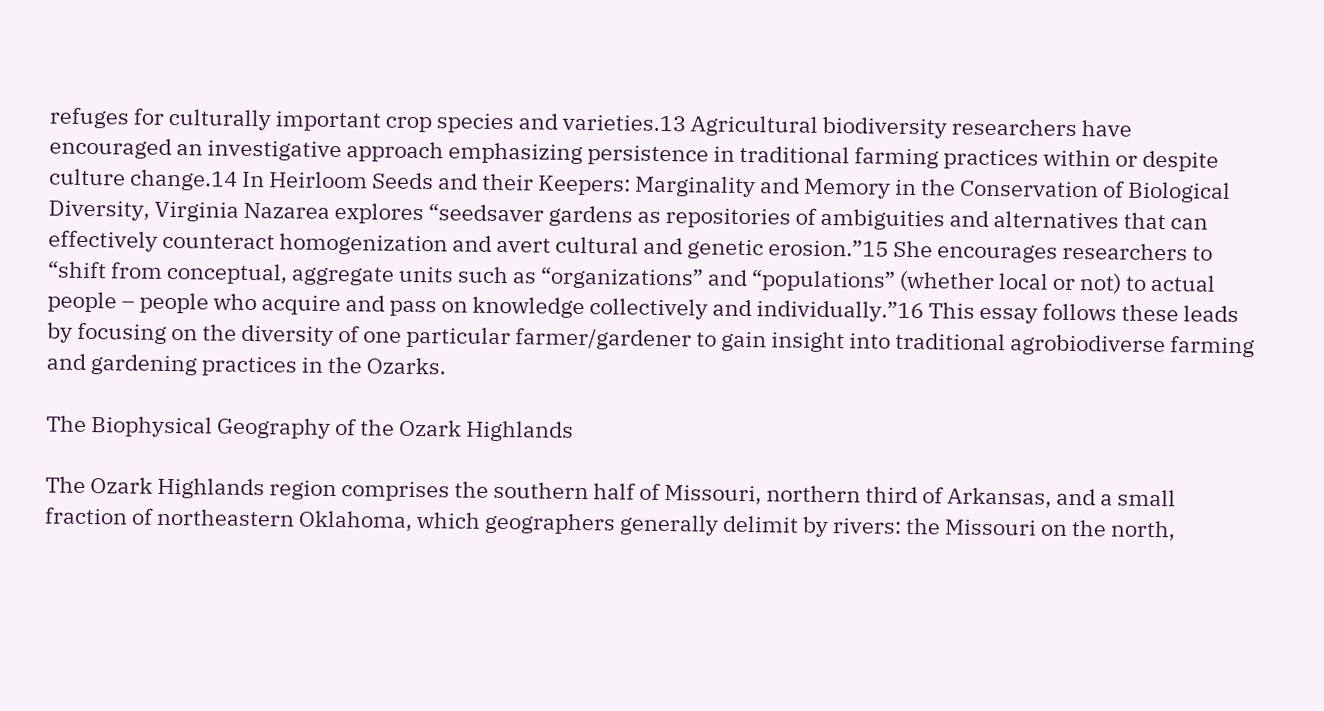refuges for culturally important crop species and varieties.13 Agricultural biodiversity researchers have encouraged an investigative approach emphasizing persistence in traditional farming practices within or despite culture change.14 In Heirloom Seeds and their Keepers: Marginality and Memory in the Conservation of Biological Diversity, Virginia Nazarea explores “seedsaver gardens as repositories of ambiguities and alternatives that can effectively counteract homogenization and avert cultural and genetic erosion.”15 She encourages researchers to “shift from conceptual, aggregate units such as “organizations” and “populations” (whether local or not) to actual people – people who acquire and pass on knowledge collectively and individually.”16 This essay follows these leads by focusing on the diversity of one particular farmer/gardener to gain insight into traditional agrobiodiverse farming and gardening practices in the Ozarks.

The Biophysical Geography of the Ozark Highlands

The Ozark Highlands region comprises the southern half of Missouri, northern third of Arkansas, and a small fraction of northeastern Oklahoma, which geographers generally delimit by rivers: the Missouri on the north,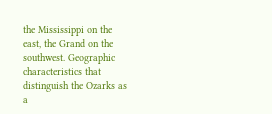the Mississippi on the east, the Grand on the southwest. Geographic characteristics that distinguish the Ozarks as a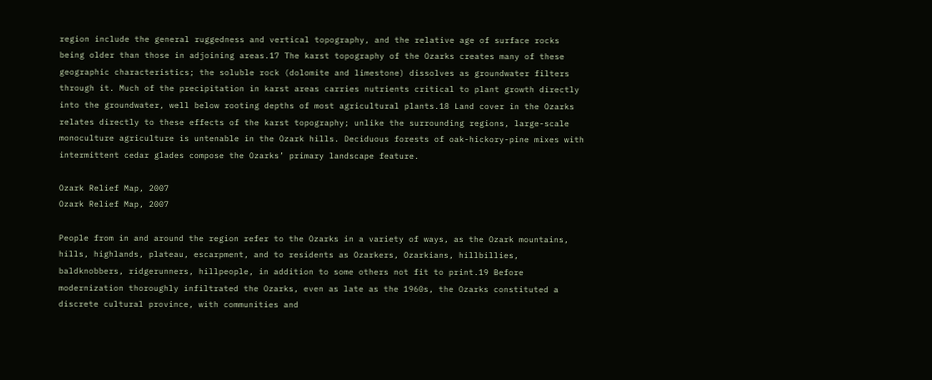region include the general ruggedness and vertical topography, and the relative age of surface rocks being older than those in adjoining areas.17 The karst topography of the Ozarks creates many of these geographic characteristics; the soluble rock (dolomite and limestone) dissolves as groundwater filters through it. Much of the precipitation in karst areas carries nutrients critical to plant growth directly into the groundwater, well below rooting depths of most agricultural plants.18 Land cover in the Ozarks relates directly to these effects of the karst topography; unlike the surrounding regions, large-scale monoculture agriculture is untenable in the Ozark hills. Deciduous forests of oak-hickory-pine mixes with intermittent cedar glades compose the Ozarks’ primary landscape feature.

Ozark Relief Map, 2007
Ozark Relief Map, 2007

People from in and around the region refer to the Ozarks in a variety of ways, as the Ozark mountains, hills, highlands, plateau, escarpment, and to residents as Ozarkers, Ozarkians, hillbillies, baldknobbers, ridgerunners, hillpeople, in addition to some others not fit to print.19 Before modernization thoroughly infiltrated the Ozarks, even as late as the 1960s, the Ozarks constituted a discrete cultural province, with communities and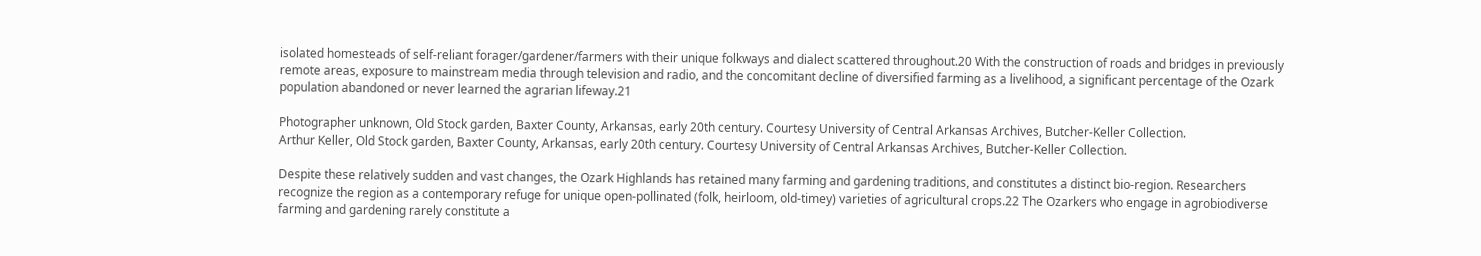isolated homesteads of self-reliant forager/gardener/farmers with their unique folkways and dialect scattered throughout.20 With the construction of roads and bridges in previously remote areas, exposure to mainstream media through television and radio, and the concomitant decline of diversified farming as a livelihood, a significant percentage of the Ozark population abandoned or never learned the agrarian lifeway.21

Photographer unknown, Old Stock garden, Baxter County, Arkansas, early 20th century. Courtesy University of Central Arkansas Archives, Butcher-Keller Collection.
Arthur Keller, Old Stock garden, Baxter County, Arkansas, early 20th century. Courtesy University of Central Arkansas Archives, Butcher-Keller Collection.

Despite these relatively sudden and vast changes, the Ozark Highlands has retained many farming and gardening traditions, and constitutes a distinct bio-region. Researchers recognize the region as a contemporary refuge for unique open-pollinated (folk, heirloom, old-timey) varieties of agricultural crops.22 The Ozarkers who engage in agrobiodiverse farming and gardening rarely constitute a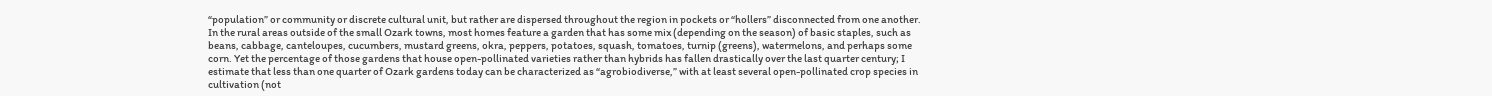“population” or community or discrete cultural unit, but rather are dispersed throughout the region in pockets or “hollers” disconnected from one another. In the rural areas outside of the small Ozark towns, most homes feature a garden that has some mix (depending on the season) of basic staples, such as beans, cabbage, canteloupes, cucumbers, mustard greens, okra, peppers, potatoes, squash, tomatoes, turnip (greens), watermelons, and perhaps some corn. Yet the percentage of those gardens that house open-pollinated varieties rather than hybrids has fallen drastically over the last quarter century; I estimate that less than one quarter of Ozark gardens today can be characterized as “agrobiodiverse,” with at least several open-pollinated crop species in cultivation (not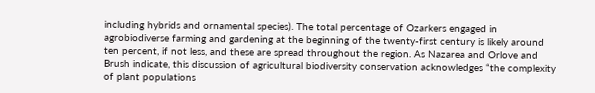including hybrids and ornamental species). The total percentage of Ozarkers engaged in agrobiodiverse farming and gardening at the beginning of the twenty-first century is likely around ten percent, if not less, and these are spread throughout the region. As Nazarea and Orlove and Brush indicate, this discussion of agricultural biodiversity conservation acknowledges “the complexity of plant populations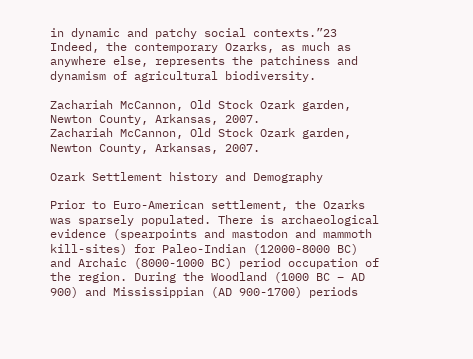in dynamic and patchy social contexts.”23 Indeed, the contemporary Ozarks, as much as anywhere else, represents the patchiness and dynamism of agricultural biodiversity.

Zachariah McCannon, Old Stock Ozark garden, Newton County, Arkansas, 2007.
Zachariah McCannon, Old Stock Ozark garden, Newton County, Arkansas, 2007.

Ozark Settlement history and Demography

Prior to Euro-American settlement, the Ozarks was sparsely populated. There is archaeological evidence (spearpoints and mastodon and mammoth kill-sites) for Paleo-Indian (12000-8000 BC) and Archaic (8000-1000 BC) period occupation of the region. During the Woodland (1000 BC – AD 900) and Mississippian (AD 900-1700) periods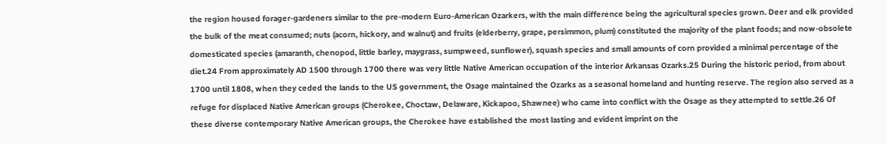the region housed forager-gardeners similar to the pre-modern Euro-American Ozarkers, with the main difference being the agricultural species grown. Deer and elk provided the bulk of the meat consumed; nuts (acorn, hickory, and walnut) and fruits (elderberry, grape, persimmon, plum) constituted the majority of the plant foods; and now-obsolete domesticated species (amaranth, chenopod, little barley, maygrass, sumpweed, sunflower), squash species and small amounts of corn provided a minimal percentage of the diet.24 From approximately AD 1500 through 1700 there was very little Native American occupation of the interior Arkansas Ozarks.25 During the historic period, from about 1700 until 1808, when they ceded the lands to the US government, the Osage maintained the Ozarks as a seasonal homeland and hunting reserve. The region also served as a refuge for displaced Native American groups (Cherokee, Choctaw, Delaware, Kickapoo, Shawnee) who came into conflict with the Osage as they attempted to settle.26 Of these diverse contemporary Native American groups, the Cherokee have established the most lasting and evident imprint on the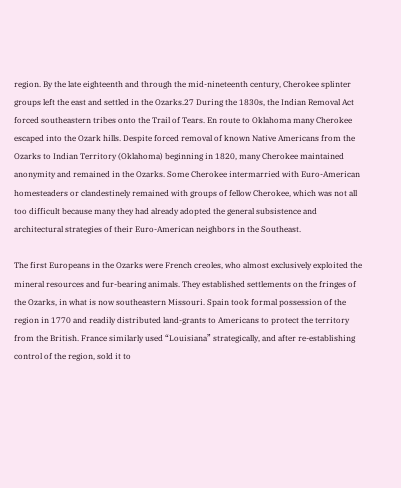region. By the late eighteenth and through the mid-nineteenth century, Cherokee splinter groups left the east and settled in the Ozarks.27 During the 1830s, the Indian Removal Act forced southeastern tribes onto the Trail of Tears. En route to Oklahoma many Cherokee escaped into the Ozark hills. Despite forced removal of known Native Americans from the Ozarks to Indian Territory (Oklahoma) beginning in 1820, many Cherokee maintained anonymity and remained in the Ozarks. Some Cherokee intermarried with Euro-American homesteaders or clandestinely remained with groups of fellow Cherokee, which was not all too difficult because many they had already adopted the general subsistence and architectural strategies of their Euro-American neighbors in the Southeast.

The first Europeans in the Ozarks were French creoles, who almost exclusively exploited the mineral resources and fur-bearing animals. They established settlements on the fringes of the Ozarks, in what is now southeastern Missouri. Spain took formal possession of the region in 1770 and readily distributed land-grants to Americans to protect the territory from the British. France similarly used “Louisiana” strategically, and after re-establishing control of the region, sold it to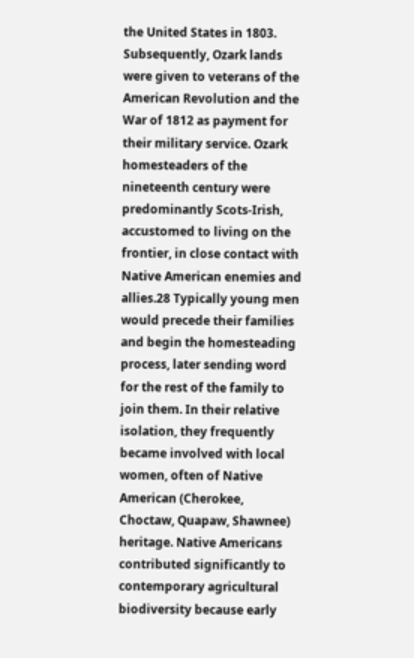the United States in 1803. Subsequently, Ozark lands were given to veterans of the American Revolution and the War of 1812 as payment for their military service. Ozark homesteaders of the nineteenth century were predominantly Scots-Irish, accustomed to living on the frontier, in close contact with Native American enemies and allies.28 Typically young men would precede their families and begin the homesteading process, later sending word for the rest of the family to join them. In their relative isolation, they frequently became involved with local women, often of Native American (Cherokee, Choctaw, Quapaw, Shawnee) heritage. Native Americans contributed significantly to contemporary agricultural biodiversity because early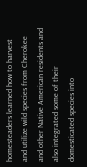homesteaders learned how to harvest and utilize wild species from Cherokee and other Native American residents and also integrated some of their domesticated species into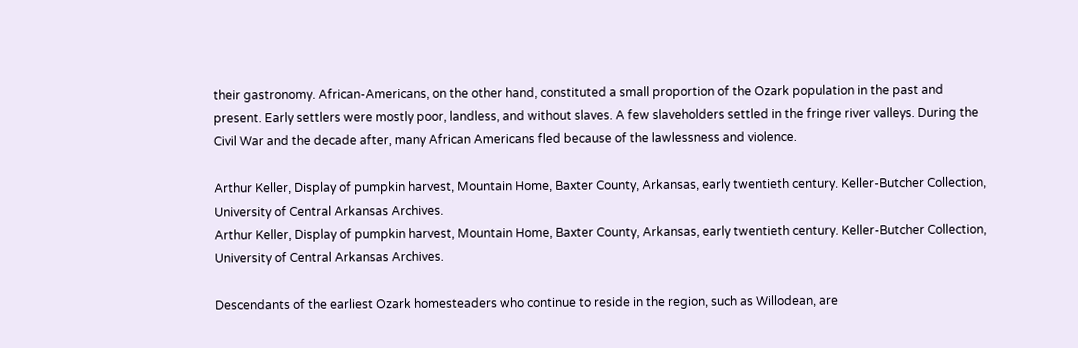their gastronomy. African-Americans, on the other hand, constituted a small proportion of the Ozark population in the past and present. Early settlers were mostly poor, landless, and without slaves. A few slaveholders settled in the fringe river valleys. During the Civil War and the decade after, many African Americans fled because of the lawlessness and violence.

Arthur Keller, Display of pumpkin harvest, Mountain Home, Baxter County, Arkansas, early twentieth century. Keller-Butcher Collection, University of Central Arkansas Archives.
Arthur Keller, Display of pumpkin harvest, Mountain Home, Baxter County, Arkansas, early twentieth century. Keller-Butcher Collection, University of Central Arkansas Archives.

Descendants of the earliest Ozark homesteaders who continue to reside in the region, such as Willodean, are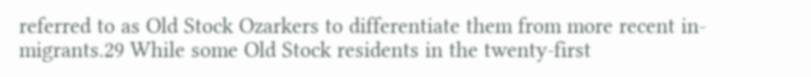referred to as Old Stock Ozarkers to differentiate them from more recent in-migrants.29 While some Old Stock residents in the twenty-first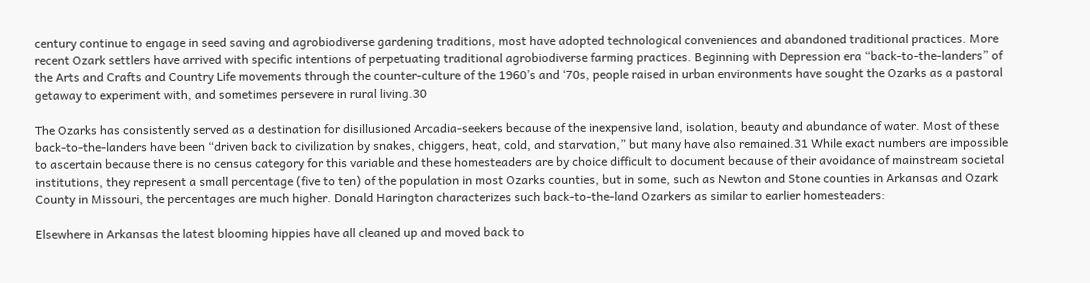century continue to engage in seed saving and agrobiodiverse gardening traditions, most have adopted technological conveniences and abandoned traditional practices. More recent Ozark settlers have arrived with specific intentions of perpetuating traditional agrobiodiverse farming practices. Beginning with Depression era “back-to-the-landers” of the Arts and Crafts and Country Life movements through the counter-culture of the 1960’s and ‘70s, people raised in urban environments have sought the Ozarks as a pastoral getaway to experiment with, and sometimes persevere in rural living.30

The Ozarks has consistently served as a destination for disillusioned Arcadia-seekers because of the inexpensive land, isolation, beauty and abundance of water. Most of these back-to-the-landers have been “driven back to civilization by snakes, chiggers, heat, cold, and starvation,” but many have also remained.31 While exact numbers are impossible to ascertain because there is no census category for this variable and these homesteaders are by choice difficult to document because of their avoidance of mainstream societal institutions, they represent a small percentage (five to ten) of the population in most Ozarks counties, but in some, such as Newton and Stone counties in Arkansas and Ozark County in Missouri, the percentages are much higher. Donald Harington characterizes such back-to-the-land Ozarkers as similar to earlier homesteaders:

Elsewhere in Arkansas the latest blooming hippies have all cleaned up and moved back to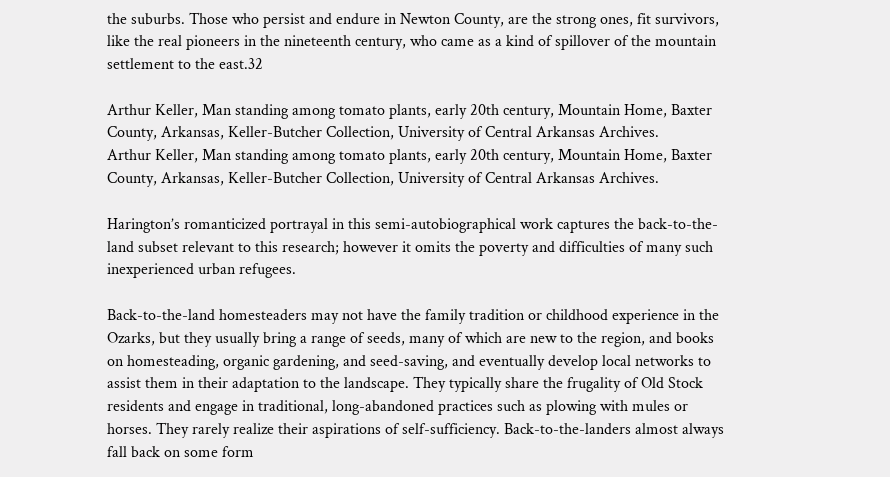the suburbs. Those who persist and endure in Newton County, are the strong ones, fit survivors, like the real pioneers in the nineteenth century, who came as a kind of spillover of the mountain settlement to the east.32

Arthur Keller, Man standing among tomato plants, early 20th century, Mountain Home, Baxter County, Arkansas, Keller-Butcher Collection, University of Central Arkansas Archives.
Arthur Keller, Man standing among tomato plants, early 20th century, Mountain Home, Baxter County, Arkansas, Keller-Butcher Collection, University of Central Arkansas Archives.

Harington’s romanticized portrayal in this semi-autobiographical work captures the back-to-the-land subset relevant to this research; however it omits the poverty and difficulties of many such inexperienced urban refugees.

Back-to-the-land homesteaders may not have the family tradition or childhood experience in the Ozarks, but they usually bring a range of seeds, many of which are new to the region, and books on homesteading, organic gardening, and seed-saving, and eventually develop local networks to assist them in their adaptation to the landscape. They typically share the frugality of Old Stock residents and engage in traditional, long-abandoned practices such as plowing with mules or horses. They rarely realize their aspirations of self-sufficiency. Back-to-the-landers almost always fall back on some form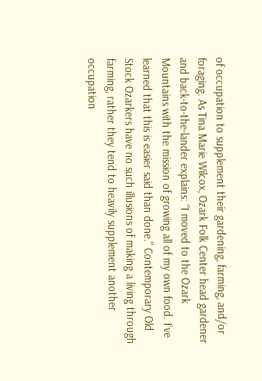of occupation to supplement their gardening, farming, and/or foraging. As Tina Marie Wilcox, Ozark Folk Center head gardener and back-to-the-lander explains: “I moved to the Ozark Mountains with the mission of growing all of my own food. I’ve learned that this is easier said than done.” Contemporary Old Stock Ozarkers have no such illusions of making a living through farming, rather they tend to heavily supplement another occupation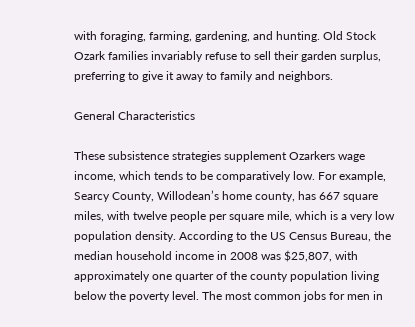with foraging, farming, gardening, and hunting. Old Stock Ozark families invariably refuse to sell their garden surplus, preferring to give it away to family and neighbors.

General Characteristics

These subsistence strategies supplement Ozarkers wage income, which tends to be comparatively low. For example, Searcy County, Willodean’s home county, has 667 square miles, with twelve people per square mile, which is a very low population density. According to the US Census Bureau, the median household income in 2008 was $25,807, with approximately one quarter of the county population living below the poverty level. The most common jobs for men in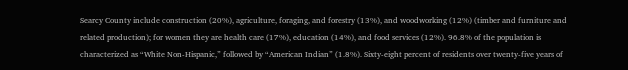Searcy County include construction (20%), agriculture, foraging, and forestry (13%), and woodworking (12%) (timber and furniture and related production); for women they are health care (17%), education (14%), and food services (12%). 96.8% of the population is characterized as “White Non-Hispanic,” followed by “American Indian” (1.8%). Sixty-eight percent of residents over twenty-five years of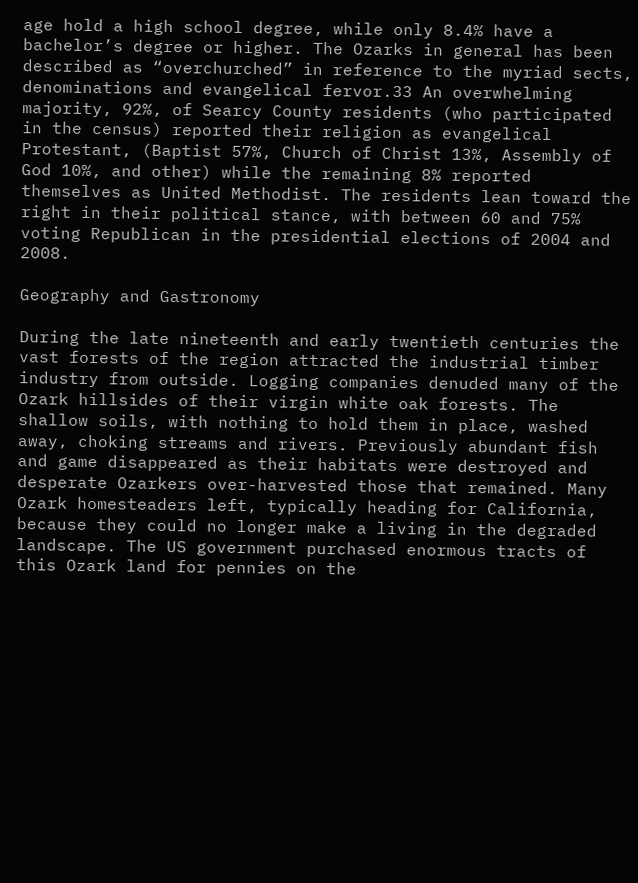age hold a high school degree, while only 8.4% have a bachelor’s degree or higher. The Ozarks in general has been described as “overchurched” in reference to the myriad sects, denominations and evangelical fervor.33 An overwhelming majority, 92%, of Searcy County residents (who participated in the census) reported their religion as evangelical Protestant, (Baptist 57%, Church of Christ 13%, Assembly of God 10%, and other) while the remaining 8% reported themselves as United Methodist. The residents lean toward the right in their political stance, with between 60 and 75% voting Republican in the presidential elections of 2004 and 2008.

Geography and Gastronomy

During the late nineteenth and early twentieth centuries the vast forests of the region attracted the industrial timber industry from outside. Logging companies denuded many of the Ozark hillsides of their virgin white oak forests. The shallow soils, with nothing to hold them in place, washed away, choking streams and rivers. Previously abundant fish and game disappeared as their habitats were destroyed and desperate Ozarkers over-harvested those that remained. Many Ozark homesteaders left, typically heading for California, because they could no longer make a living in the degraded landscape. The US government purchased enormous tracts of this Ozark land for pennies on the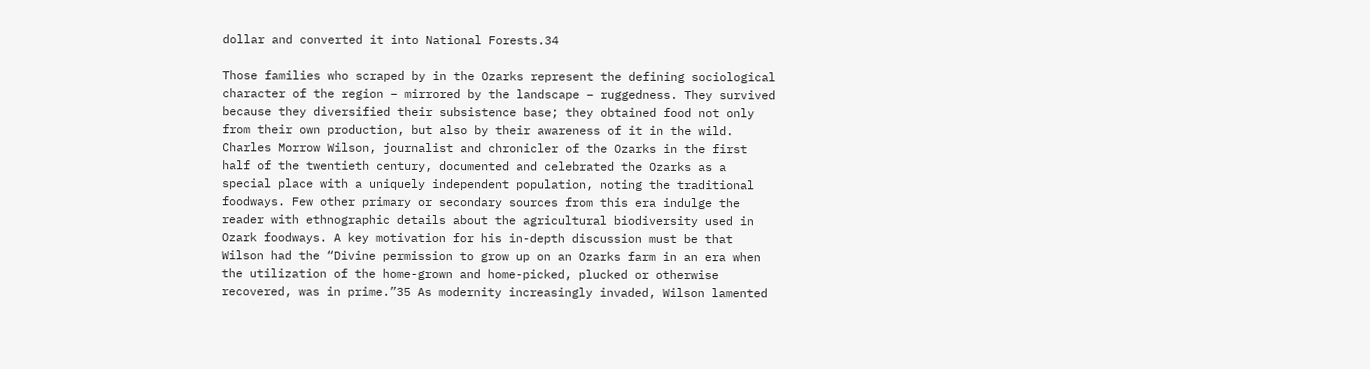dollar and converted it into National Forests.34

Those families who scraped by in the Ozarks represent the defining sociological character of the region – mirrored by the landscape – ruggedness. They survived because they diversified their subsistence base; they obtained food not only from their own production, but also by their awareness of it in the wild. Charles Morrow Wilson, journalist and chronicler of the Ozarks in the first half of the twentieth century, documented and celebrated the Ozarks as a special place with a uniquely independent population, noting the traditional foodways. Few other primary or secondary sources from this era indulge the reader with ethnographic details about the agricultural biodiversity used in Ozark foodways. A key motivation for his in-depth discussion must be that Wilson had the “Divine permission to grow up on an Ozarks farm in an era when the utilization of the home-grown and home-picked, plucked or otherwise recovered, was in prime.”35 As modernity increasingly invaded, Wilson lamented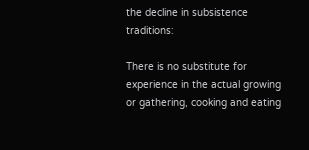the decline in subsistence traditions:

There is no substitute for experience in the actual growing or gathering, cooking and eating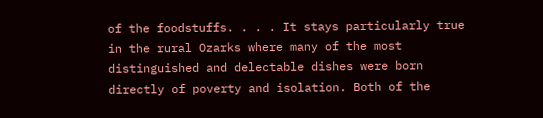of the foodstuffs. . . . It stays particularly true in the rural Ozarks where many of the most distinguished and delectable dishes were born directly of poverty and isolation. Both of the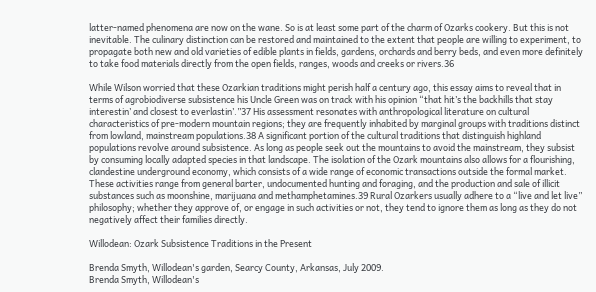latter-named phenomena are now on the wane. So is at least some part of the charm of Ozarks cookery. But this is not inevitable. The culinary distinction can be restored and maintained to the extent that people are willing to experiment, to propagate both new and old varieties of edible plants in fields, gardens, orchards and berry beds, and even more definitely to take food materials directly from the open fields, ranges, woods and creeks or rivers.36

While Wilson worried that these Ozarkian traditions might perish half a century ago, this essay aims to reveal that in terms of agrobiodiverse subsistence his Uncle Green was on track with his opinion “that hit’s the backhills that stay interestin’ and closest to everlastin’.”37 His assessment resonates with anthropological literature on cultural characteristics of pre-modern mountain regions; they are frequently inhabited by marginal groups with traditions distinct from lowland, mainstream populations.38 A significant portion of the cultural traditions that distinguish highland populations revolve around subsistence. As long as people seek out the mountains to avoid the mainstream, they subsist by consuming locally adapted species in that landscape. The isolation of the Ozark mountains also allows for a flourishing, clandestine underground economy, which consists of a wide range of economic transactions outside the formal market. These activities range from general barter, undocumented hunting and foraging, and the production and sale of illicit substances such as moonshine, marijuana and methamphetamines.39 Rural Ozarkers usually adhere to a “live and let live” philosophy; whether they approve of, or engage in such activities or not, they tend to ignore them as long as they do not negatively affect their families directly.

Willodean: Ozark Subsistence Traditions in the Present

Brenda Smyth, Willodean's garden, Searcy County, Arkansas, July 2009.
Brenda Smyth, Willodean's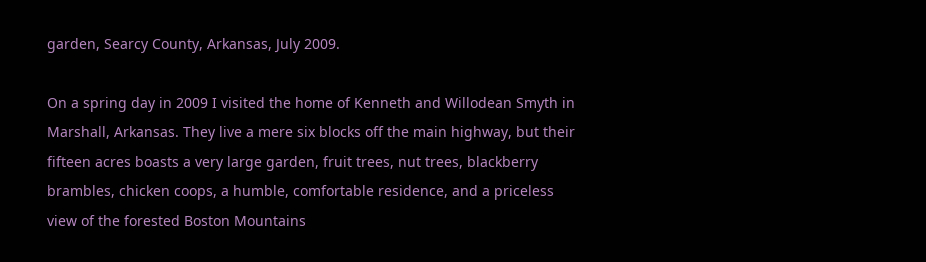garden, Searcy County, Arkansas, July 2009.

On a spring day in 2009 I visited the home of Kenneth and Willodean Smyth in Marshall, Arkansas. They live a mere six blocks off the main highway, but their fifteen acres boasts a very large garden, fruit trees, nut trees, blackberry brambles, chicken coops, a humble, comfortable residence, and a priceless view of the forested Boston Mountains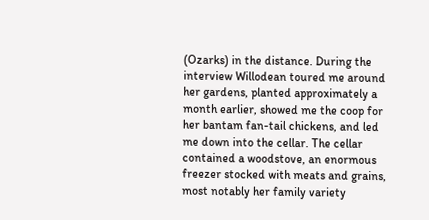(Ozarks) in the distance. During the interview Willodean toured me around her gardens, planted approximately a month earlier, showed me the coop for her bantam fan-tail chickens, and led me down into the cellar. The cellar contained a woodstove, an enormous freezer stocked with meats and grains, most notably her family variety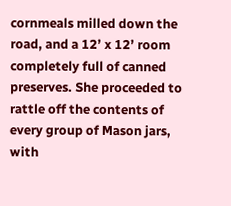cornmeals milled down the road, and a 12’ x 12’ room completely full of canned preserves. She proceeded to rattle off the contents of every group of Mason jars, with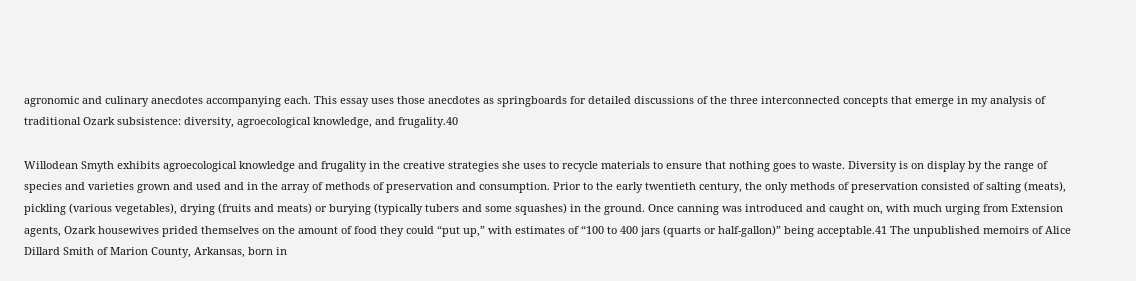agronomic and culinary anecdotes accompanying each. This essay uses those anecdotes as springboards for detailed discussions of the three interconnected concepts that emerge in my analysis of traditional Ozark subsistence: diversity, agroecological knowledge, and frugality.40

Willodean Smyth exhibits agroecological knowledge and frugality in the creative strategies she uses to recycle materials to ensure that nothing goes to waste. Diversity is on display by the range of species and varieties grown and used and in the array of methods of preservation and consumption. Prior to the early twentieth century, the only methods of preservation consisted of salting (meats), pickling (various vegetables), drying (fruits and meats) or burying (typically tubers and some squashes) in the ground. Once canning was introduced and caught on, with much urging from Extension agents, Ozark housewives prided themselves on the amount of food they could “put up,” with estimates of “100 to 400 jars (quarts or half-gallon)” being acceptable.41 The unpublished memoirs of Alice Dillard Smith of Marion County, Arkansas, born in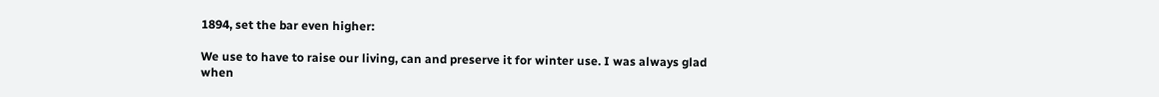1894, set the bar even higher:

We use to have to raise our living, can and preserve it for winter use. I was always glad when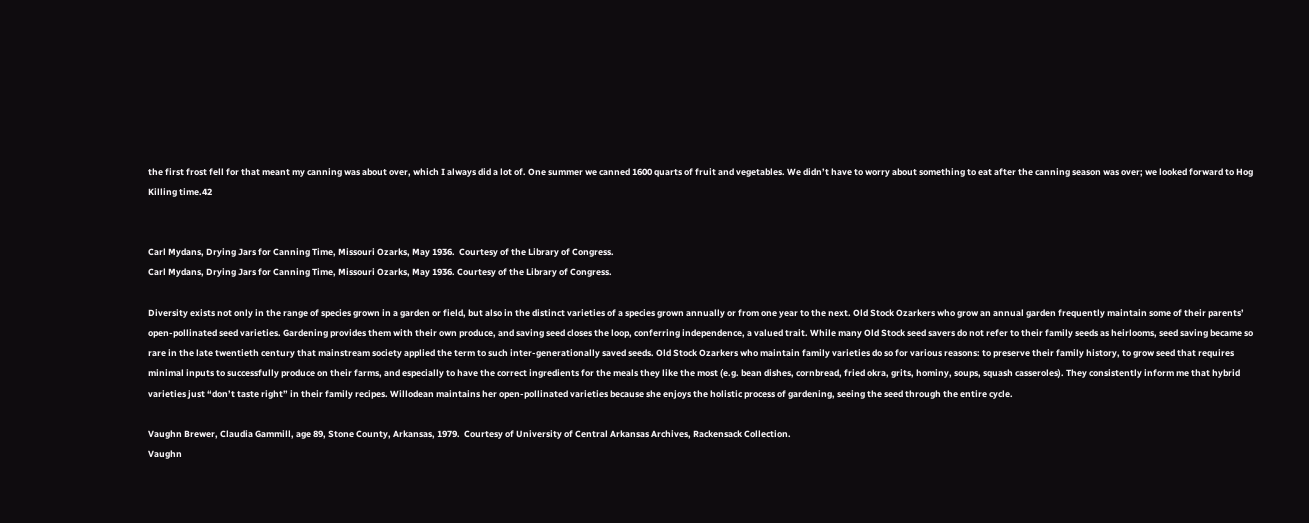the first frost fell for that meant my canning was about over, which I always did a lot of. One summer we canned 1600 quarts of fruit and vegetables. We didn’t have to worry about something to eat after the canning season was over; we looked forward to Hog Killing time.42


Carl Mydans, Drying Jars for Canning Time, Missouri Ozarks, May 1936.  Courtesy of the Library of Congress.
Carl Mydans, Drying Jars for Canning Time, Missouri Ozarks, May 1936. Courtesy of the Library of Congress.

Diversity exists not only in the range of species grown in a garden or field, but also in the distinct varieties of a species grown annually or from one year to the next. Old Stock Ozarkers who grow an annual garden frequently maintain some of their parents’ open-pollinated seed varieties. Gardening provides them with their own produce, and saving seed closes the loop, conferring independence, a valued trait. While many Old Stock seed savers do not refer to their family seeds as heirlooms, seed saving became so rare in the late twentieth century that mainstream society applied the term to such inter-generationally saved seeds. Old Stock Ozarkers who maintain family varieties do so for various reasons: to preserve their family history, to grow seed that requires minimal inputs to successfully produce on their farms, and especially to have the correct ingredients for the meals they like the most (e.g. bean dishes, cornbread, fried okra, grits, hominy, soups, squash casseroles). They consistently inform me that hybrid varieties just “don’t taste right” in their family recipes. Willodean maintains her open-pollinated varieties because she enjoys the holistic process of gardening, seeing the seed through the entire cycle.

Vaughn Brewer, Claudia Gammill, age 89, Stone County, Arkansas, 1979.  Courtesy of University of Central Arkansas Archives, Rackensack Collection.
Vaughn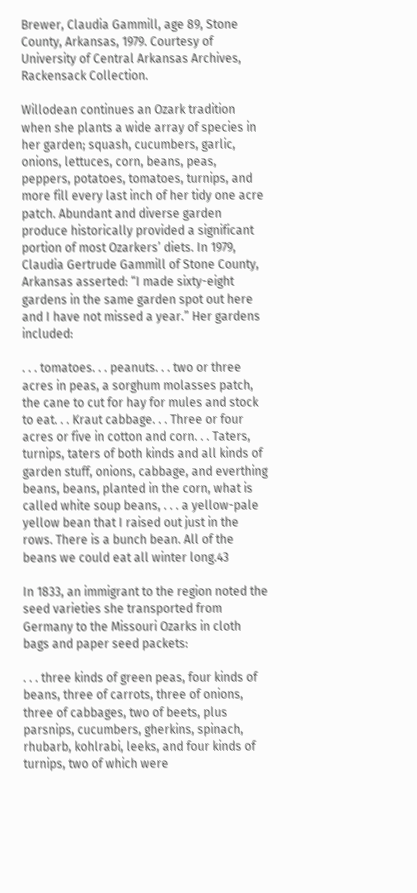Brewer, Claudia Gammill, age 89, Stone County, Arkansas, 1979. Courtesy of University of Central Arkansas Archives, Rackensack Collection.

Willodean continues an Ozark tradition when she plants a wide array of species in her garden; squash, cucumbers, garlic, onions, lettuces, corn, beans, peas, peppers, potatoes, tomatoes, turnips, and more fill every last inch of her tidy one acre patch. Abundant and diverse garden produce historically provided a significant portion of most Ozarkers’ diets. In 1979, Claudia Gertrude Gammill of Stone County, Arkansas asserted: “I made sixty-eight gardens in the same garden spot out here and I have not missed a year.” Her gardens included:

. . . tomatoes. . . peanuts. . . two or three acres in peas, a sorghum molasses patch, the cane to cut for hay for mules and stock to eat. . . Kraut cabbage. . . Three or four acres or five in cotton and corn. . . Taters, turnips, taters of both kinds and all kinds of garden stuff, onions, cabbage, and everthing beans, beans, planted in the corn, what is called white soup beans, . . . a yellow-pale yellow bean that I raised out just in the rows. There is a bunch bean. All of the beans we could eat all winter long.43

In 1833, an immigrant to the region noted the seed varieties she transported from Germany to the Missouri Ozarks in cloth bags and paper seed packets:

. . . three kinds of green peas, four kinds of beans, three of carrots, three of onions, three of cabbages, two of beets, plus parsnips, cucumbers, gherkins, spinach, rhubarb, kohlrabi, leeks, and four kinds of turnips, two of which were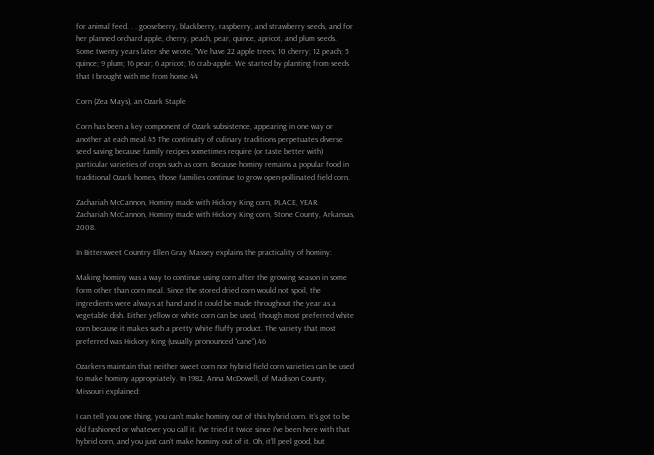for animal feed. . . gooseberry, blackberry, raspberry, and strawberry seeds, and for her planned orchard apple, cherry, peach, pear, quince, apricot, and plum seeds. Some twenty years later she wrote, "We have 22 apple trees; 10 cherry; 12 peach; 5 quince; 9 plum; 16 pear; 6 apricot; 16 crab-apple. We started by planting from seeds that I brought with me from home.44

Corn (Zea Mays), an Ozark Staple

Corn has been a key component of Ozark subsistence, appearing in one way or another at each meal.45 The continuity of culinary traditions perpetuates diverse seed saving because family recipes sometimes require (or taste better with) particular varieties of crops such as corn. Because hominy remains a popular food in traditional Ozark homes, those families continue to grow open-pollinated field corn.

Zachariah McCannon, Hominy made with Hickory King corn, PLACE, YEAR.
Zachariah McCannon, Hominy made with Hickory King corn, Stone County, Arkansas, 2008.

In Bittersweet Country Ellen Gray Massey explains the practicality of hominy:

Making hominy was a way to continue using corn after the growing season in some form other than corn meal. Since the stored dried corn would not spoil, the ingredients were always at hand and it could be made throughout the year as a vegetable dish. Either yellow or white corn can be used, though most preferred white corn because it makes such a pretty white fluffy product. The variety that most preferred was Hickory King (usually pronounced “cane”).46

Ozarkers maintain that neither sweet corn nor hybrid field corn varieties can be used to make hominy appropriately. In 1982, Anna McDowell, of Madison County, Missouri explained:

I can tell you one thing, you can’t make hominy out of this hybrid corn. It’s got to be old fashioned or whatever you call it. I’ve tried it twice since I’ve been here with that hybrid corn, and you just can’t make hominy out of it. Oh, it’ll peel good, but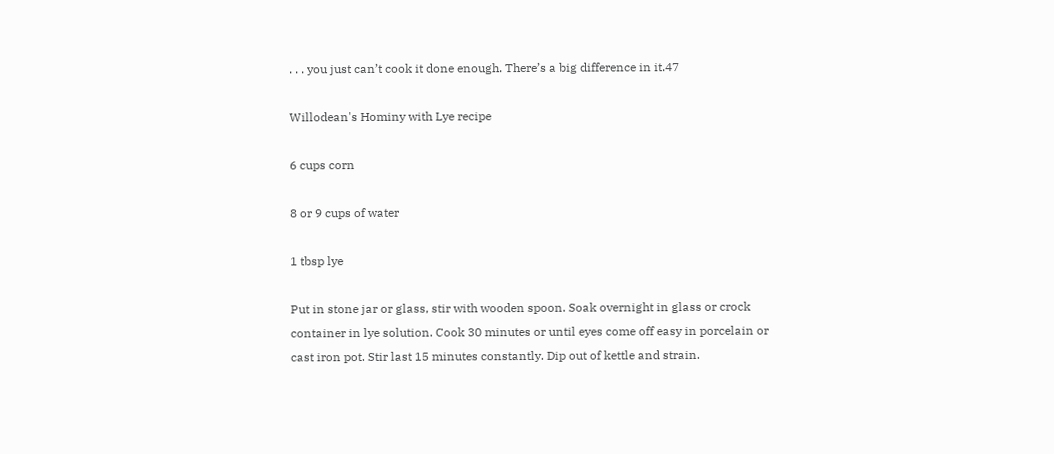. . . you just can’t cook it done enough. There’s a big difference in it.47

Willodean's Hominy with Lye recipe

6 cups corn

8 or 9 cups of water

1 tbsp lye

Put in stone jar or glass, stir with wooden spoon. Soak overnight in glass or crock container in lye solution. Cook 30 minutes or until eyes come off easy in porcelain or cast iron pot. Stir last 15 minutes constantly. Dip out of kettle and strain.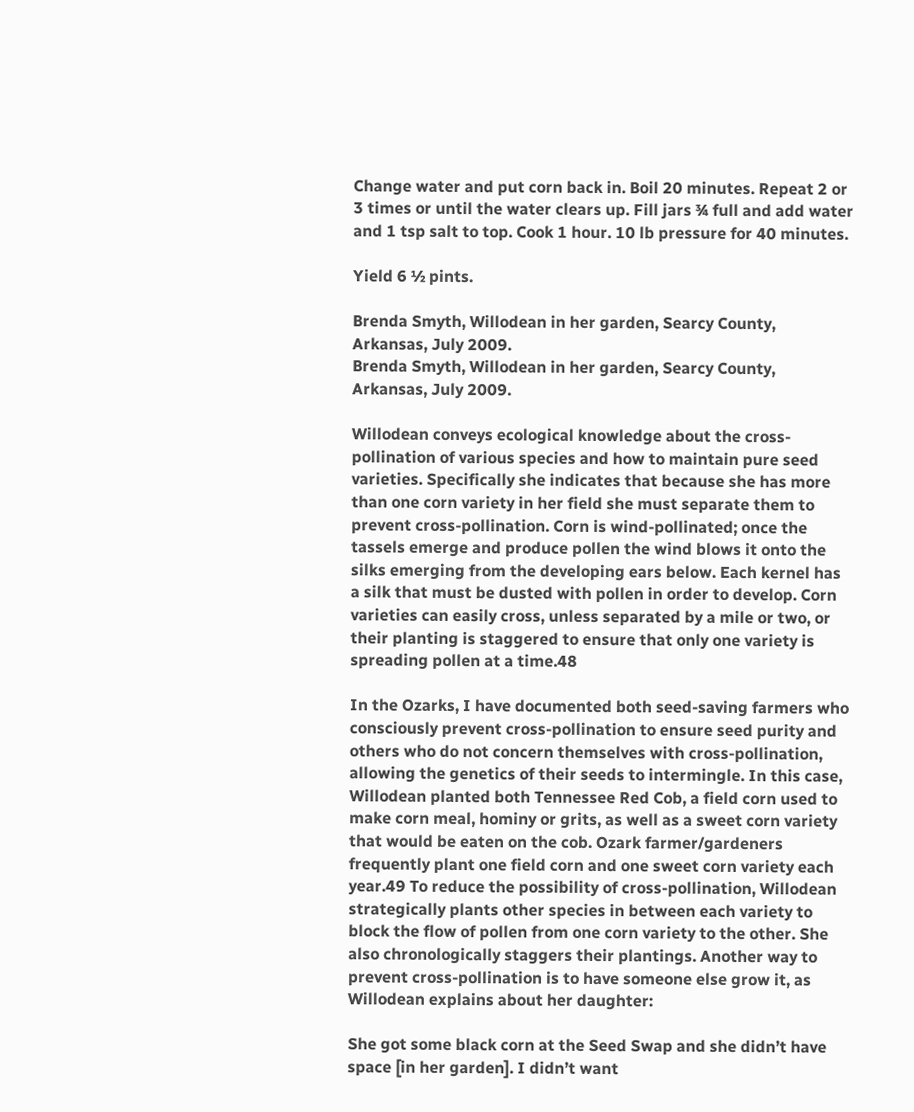Change water and put corn back in. Boil 20 minutes. Repeat 2 or 3 times or until the water clears up. Fill jars ¾ full and add water and 1 tsp salt to top. Cook 1 hour. 10 lb pressure for 40 minutes.

Yield 6 ½ pints.

Brenda Smyth, Willodean in her garden, Searcy County, Arkansas, July 2009.
Brenda Smyth, Willodean in her garden, Searcy County, Arkansas, July 2009.

Willodean conveys ecological knowledge about the cross-pollination of various species and how to maintain pure seed varieties. Specifically she indicates that because she has more than one corn variety in her field she must separate them to prevent cross-pollination. Corn is wind-pollinated; once the tassels emerge and produce pollen the wind blows it onto the silks emerging from the developing ears below. Each kernel has a silk that must be dusted with pollen in order to develop. Corn varieties can easily cross, unless separated by a mile or two, or their planting is staggered to ensure that only one variety is spreading pollen at a time.48

In the Ozarks, I have documented both seed-saving farmers who consciously prevent cross-pollination to ensure seed purity and others who do not concern themselves with cross-pollination, allowing the genetics of their seeds to intermingle. In this case, Willodean planted both Tennessee Red Cob, a field corn used to make corn meal, hominy or grits, as well as a sweet corn variety that would be eaten on the cob. Ozark farmer/gardeners frequently plant one field corn and one sweet corn variety each year.49 To reduce the possibility of cross-pollination, Willodean strategically plants other species in between each variety to block the flow of pollen from one corn variety to the other. She also chronologically staggers their plantings. Another way to prevent cross-pollination is to have someone else grow it, as Willodean explains about her daughter:

She got some black corn at the Seed Swap and she didn’t have space [in her garden]. I didn’t want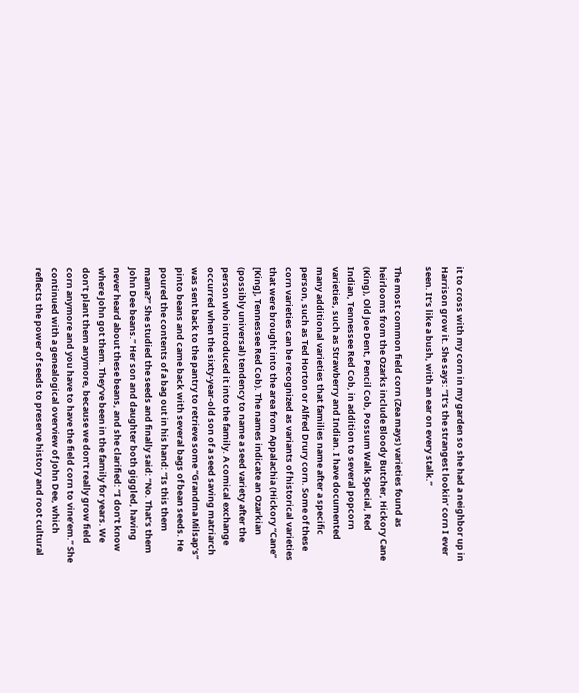it to cross with my corn in my garden so she had a neighbor up in Harrison grow it. She says: “It’s the strangest lookin’ corn I ever seen. It’s like a bush, with an ear on every stalk.”

The most common field corn (Zea mays) varieties found as heirlooms from the Ozarks include Bloody Butcher, Hickory Cane (King), Old Joe Dent, Pencil Cob, Possum Walk Special, Red Indian, Tennessee Red Cob, in addition to several popcorn varieties, such as Strawberry and Indian. I have documented many additional varieties that families name after a specific person, such as Ted Horton or Alfred Drury corn. Some of these corn varieties can be recognized as variants of historical varieties that were brought into the area from Appalachia (Hickory “Cane” [King], Tennessee Red Cob). The names indicate an Ozarkian (possibly universal) tendency to name a seed variety after the person who introduced it into the family. A comical exchange occurred when the sixty-year-old son of a seed saving matriarch was sent back to the pantry to retrieve some “Grandma Milsap’s” pinto beans and came back with several bags of bean seeds. He poured the contents of a bag out in his hand: “Is this them mama?” She studied the seeds and finally said: “No. That’s them John Dee beans.” Her son and daughter both giggled, having never heard about these beans, and she clarified: “I don’t know where John got them. They’ve been in the family for years. We don’t plant them anymore, because we don’t really grow field corn anymore and you have to have the field corn to vine’em.” She continued with a genealogical overview of John Dee, which reflects the power of seeds to preserve history and root cultural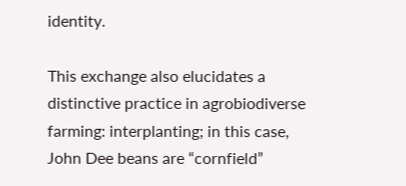identity.

This exchange also elucidates a distinctive practice in agrobiodiverse farming: interplanting; in this case, John Dee beans are “cornfield”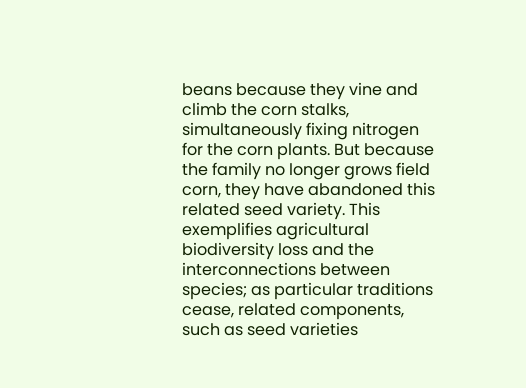beans because they vine and climb the corn stalks, simultaneously fixing nitrogen for the corn plants. But because the family no longer grows field corn, they have abandoned this related seed variety. This exemplifies agricultural biodiversity loss and the interconnections between species; as particular traditions cease, related components, such as seed varieties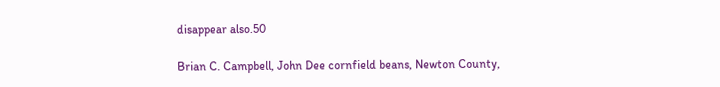disappear also.50

Brian C. Campbell, John Dee cornfield beans, Newton County,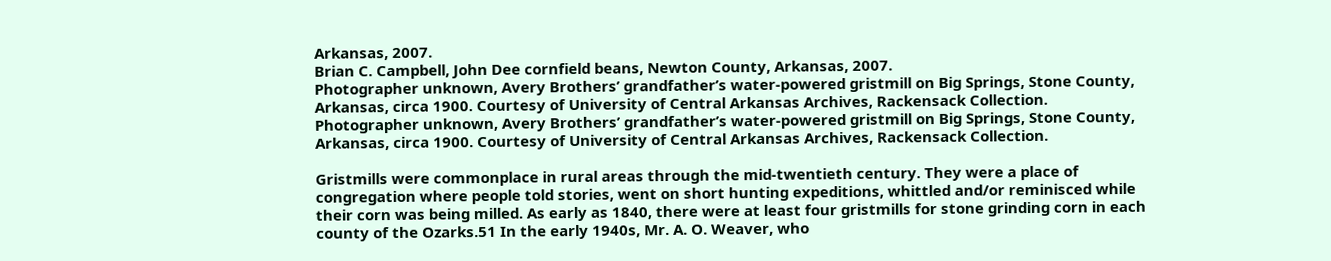Arkansas, 2007.
Brian C. Campbell, John Dee cornfield beans, Newton County, Arkansas, 2007.
Photographer unknown, Avery Brothers’ grandfather’s water-powered gristmill on Big Springs, Stone County, Arkansas, circa 1900. Courtesy of University of Central Arkansas Archives, Rackensack Collection.
Photographer unknown, Avery Brothers’ grandfather’s water-powered gristmill on Big Springs, Stone County, Arkansas, circa 1900. Courtesy of University of Central Arkansas Archives, Rackensack Collection.

Gristmills were commonplace in rural areas through the mid-twentieth century. They were a place of congregation where people told stories, went on short hunting expeditions, whittled and/or reminisced while their corn was being milled. As early as 1840, there were at least four gristmills for stone grinding corn in each county of the Ozarks.51 In the early 1940s, Mr. A. O. Weaver, who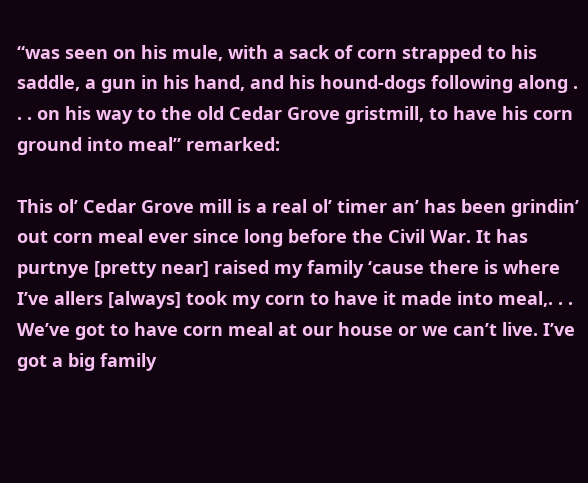“was seen on his mule, with a sack of corn strapped to his saddle, a gun in his hand, and his hound-dogs following along . . . on his way to the old Cedar Grove gristmill, to have his corn ground into meal” remarked:

This ol’ Cedar Grove mill is a real ol’ timer an’ has been grindin’ out corn meal ever since long before the Civil War. It has purtnye [pretty near] raised my family ‘cause there is where I’ve allers [always] took my corn to have it made into meal,. . . We’ve got to have corn meal at our house or we can’t live. I’ve got a big family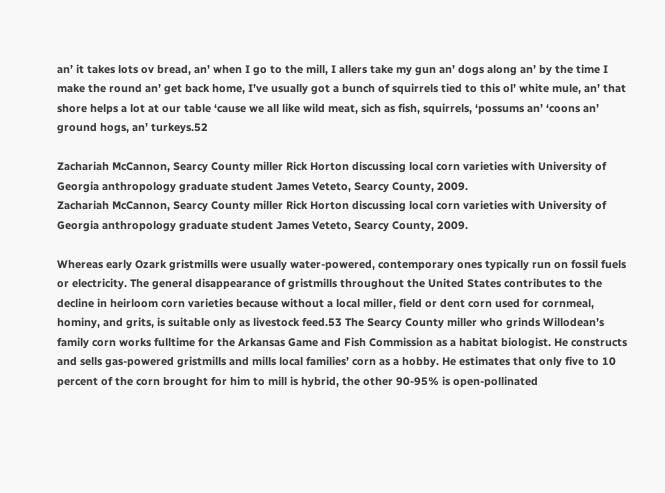an’ it takes lots ov bread, an’ when I go to the mill, I allers take my gun an’ dogs along an’ by the time I make the round an’ get back home, I’ve usually got a bunch of squirrels tied to this ol’ white mule, an’ that shore helps a lot at our table ‘cause we all like wild meat, sich as fish, squirrels, ‘possums an’ ‘coons an’ ground hogs, an’ turkeys.52

Zachariah McCannon, Searcy County miller Rick Horton discussing local corn varieties with University of Georgia anthropology graduate student James Veteto, Searcy County, 2009.
Zachariah McCannon, Searcy County miller Rick Horton discussing local corn varieties with University of Georgia anthropology graduate student James Veteto, Searcy County, 2009.

Whereas early Ozark gristmills were usually water-powered, contemporary ones typically run on fossil fuels or electricity. The general disappearance of gristmills throughout the United States contributes to the decline in heirloom corn varieties because without a local miller, field or dent corn used for cornmeal, hominy, and grits, is suitable only as livestock feed.53 The Searcy County miller who grinds Willodean’s family corn works fulltime for the Arkansas Game and Fish Commission as a habitat biologist. He constructs and sells gas-powered gristmills and mills local families’ corn as a hobby. He estimates that only five to 10 percent of the corn brought for him to mill is hybrid, the other 90-95% is open-pollinated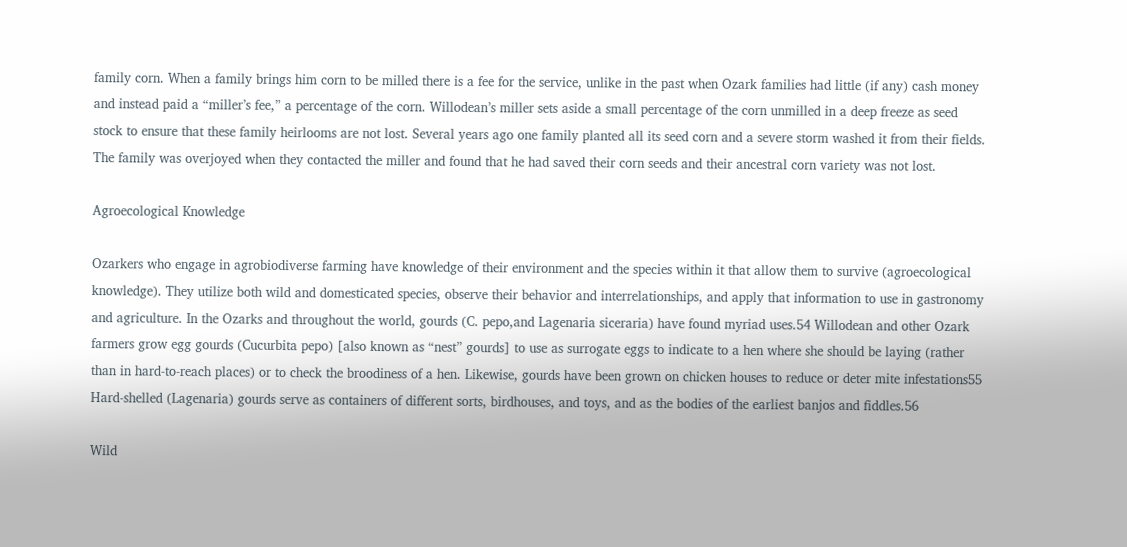family corn. When a family brings him corn to be milled there is a fee for the service, unlike in the past when Ozark families had little (if any) cash money and instead paid a “miller’s fee,” a percentage of the corn. Willodean’s miller sets aside a small percentage of the corn unmilled in a deep freeze as seed stock to ensure that these family heirlooms are not lost. Several years ago one family planted all its seed corn and a severe storm washed it from their fields. The family was overjoyed when they contacted the miller and found that he had saved their corn seeds and their ancestral corn variety was not lost.

Agroecological Knowledge

Ozarkers who engage in agrobiodiverse farming have knowledge of their environment and the species within it that allow them to survive (agroecological knowledge). They utilize both wild and domesticated species, observe their behavior and interrelationships, and apply that information to use in gastronomy and agriculture. In the Ozarks and throughout the world, gourds (C. pepo,and Lagenaria siceraria) have found myriad uses.54 Willodean and other Ozark farmers grow egg gourds (Cucurbita pepo) [also known as “nest” gourds] to use as surrogate eggs to indicate to a hen where she should be laying (rather than in hard-to-reach places) or to check the broodiness of a hen. Likewise, gourds have been grown on chicken houses to reduce or deter mite infestations55 Hard-shelled (Lagenaria) gourds serve as containers of different sorts, birdhouses, and toys, and as the bodies of the earliest banjos and fiddles.56

Wild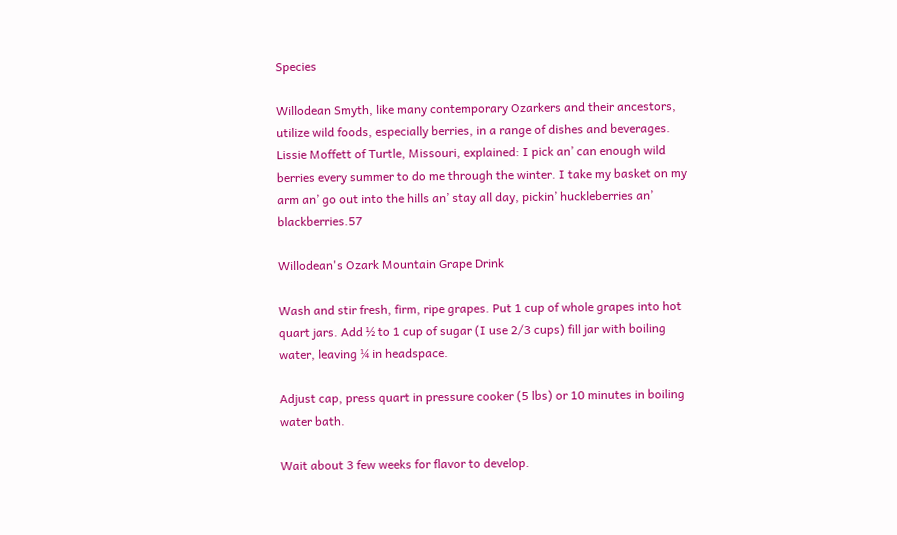Species

Willodean Smyth, like many contemporary Ozarkers and their ancestors, utilize wild foods, especially berries, in a range of dishes and beverages. Lissie Moffett of Turtle, Missouri, explained: I pick an’ can enough wild berries every summer to do me through the winter. I take my basket on my arm an’ go out into the hills an’ stay all day, pickin’ huckleberries an’ blackberries.57

Willodean's Ozark Mountain Grape Drink

Wash and stir fresh, firm, ripe grapes. Put 1 cup of whole grapes into hot quart jars. Add ½ to 1 cup of sugar (I use 2/3 cups) fill jar with boiling water, leaving ¼ in headspace.

Adjust cap, press quart in pressure cooker (5 lbs) or 10 minutes in boiling water bath.

Wait about 3 few weeks for flavor to develop.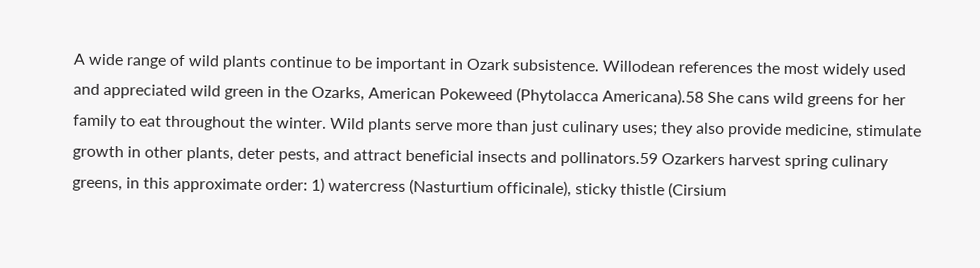A wide range of wild plants continue to be important in Ozark subsistence. Willodean references the most widely used and appreciated wild green in the Ozarks, American Pokeweed (Phytolacca Americana).58 She cans wild greens for her family to eat throughout the winter. Wild plants serve more than just culinary uses; they also provide medicine, stimulate growth in other plants, deter pests, and attract beneficial insects and pollinators.59 Ozarkers harvest spring culinary greens, in this approximate order: 1) watercress (Nasturtium officinale), sticky thistle (Cirsium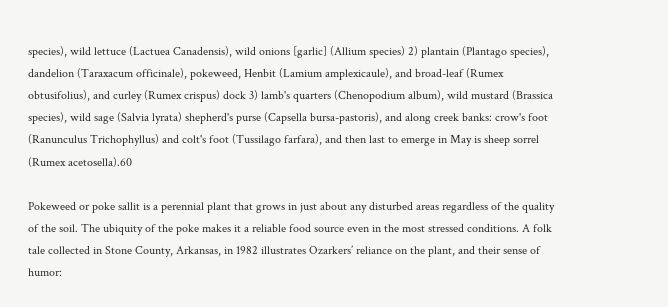species), wild lettuce (Lactuea Canadensis), wild onions [garlic] (Allium species) 2) plantain (Plantago species), dandelion (Taraxacum officinale), pokeweed, Henbit (Lamium amplexicaule), and broad-leaf (Rumex obtusifolius), and curley (Rumex crispus) dock 3) lamb's quarters (Chenopodium album), wild mustard (Brassica species), wild sage (Salvia lyrata) shepherd's purse (Capsella bursa-pastoris), and along creek banks: crow's foot (Ranunculus Trichophyllus) and colt's foot (Tussilago farfara), and then last to emerge in May is sheep sorrel (Rumex acetosella).60

Pokeweed or poke sallit is a perennial plant that grows in just about any disturbed areas regardless of the quality of the soil. The ubiquity of the poke makes it a reliable food source even in the most stressed conditions. A folk tale collected in Stone County, Arkansas, in 1982 illustrates Ozarkers’ reliance on the plant, and their sense of humor: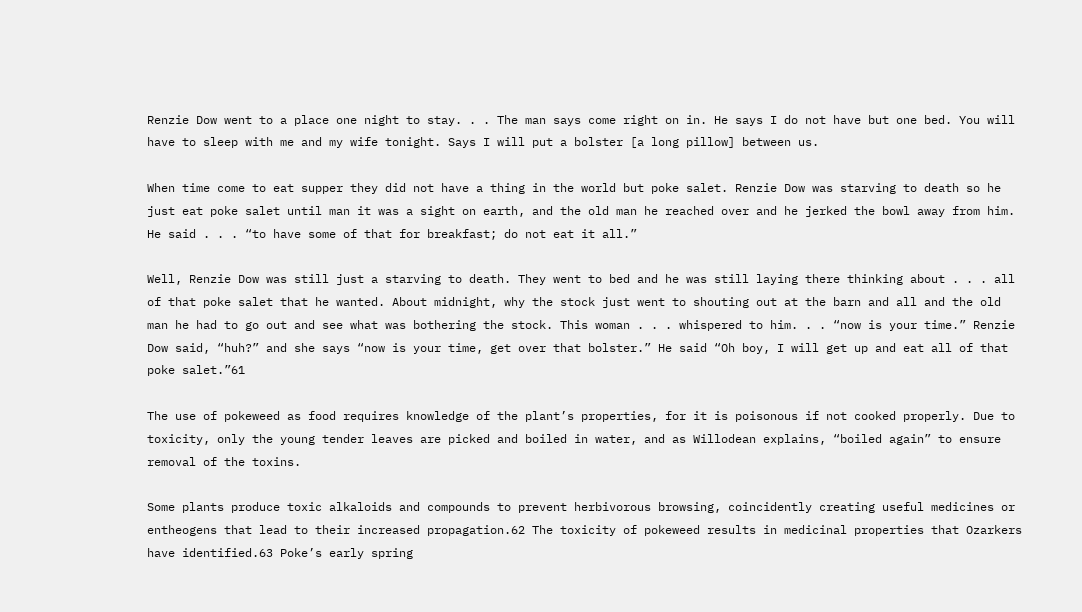Renzie Dow went to a place one night to stay. . . The man says come right on in. He says I do not have but one bed. You will have to sleep with me and my wife tonight. Says I will put a bolster [a long pillow] between us.

When time come to eat supper they did not have a thing in the world but poke salet. Renzie Dow was starving to death so he just eat poke salet until man it was a sight on earth, and the old man he reached over and he jerked the bowl away from him. He said . . . “to have some of that for breakfast; do not eat it all.”

Well, Renzie Dow was still just a starving to death. They went to bed and he was still laying there thinking about . . . all of that poke salet that he wanted. About midnight, why the stock just went to shouting out at the barn and all and the old man he had to go out and see what was bothering the stock. This woman . . . whispered to him. . . “now is your time.” Renzie Dow said, “huh?” and she says “now is your time, get over that bolster.” He said “Oh boy, I will get up and eat all of that poke salet.”61

The use of pokeweed as food requires knowledge of the plant’s properties, for it is poisonous if not cooked properly. Due to toxicity, only the young tender leaves are picked and boiled in water, and as Willodean explains, “boiled again” to ensure removal of the toxins.

Some plants produce toxic alkaloids and compounds to prevent herbivorous browsing, coincidently creating useful medicines or entheogens that lead to their increased propagation.62 The toxicity of pokeweed results in medicinal properties that Ozarkers have identified.63 Poke’s early spring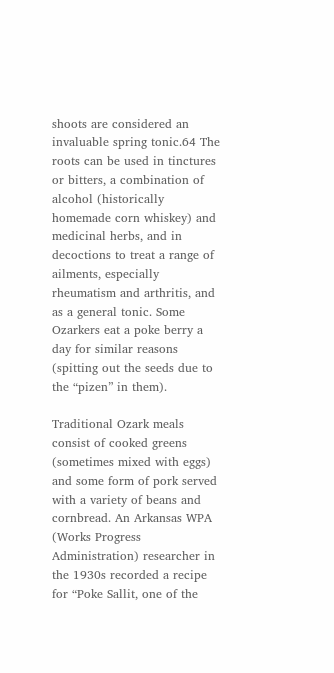shoots are considered an invaluable spring tonic.64 The roots can be used in tinctures or bitters, a combination of alcohol (historically homemade corn whiskey) and medicinal herbs, and in decoctions to treat a range of ailments, especially rheumatism and arthritis, and as a general tonic. Some Ozarkers eat a poke berry a day for similar reasons (spitting out the seeds due to the “pizen” in them).

Traditional Ozark meals consist of cooked greens (sometimes mixed with eggs) and some form of pork served with a variety of beans and cornbread. An Arkansas WPA (Works Progress Administration) researcher in the 1930s recorded a recipe for “Poke Sallit, one of the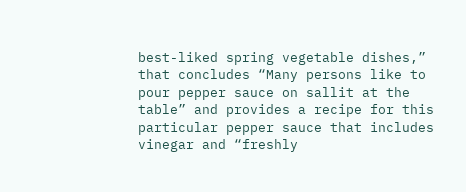best-liked spring vegetable dishes,” that concludes “Many persons like to pour pepper sauce on sallit at the table” and provides a recipe for this particular pepper sauce that includes vinegar and “freshly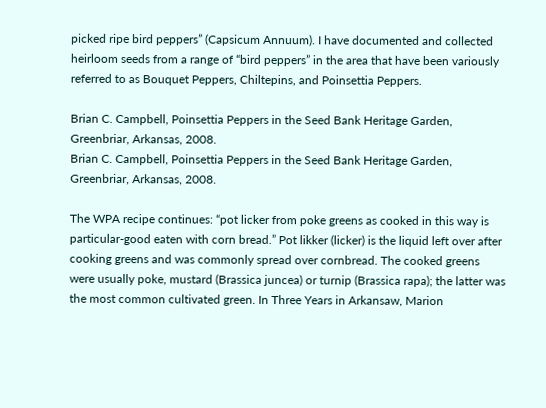picked ripe bird peppers” (Capsicum Annuum). I have documented and collected heirloom seeds from a range of “bird peppers” in the area that have been variously referred to as Bouquet Peppers, Chiltepins, and Poinsettia Peppers.

Brian C. Campbell, Poinsettia Peppers in the Seed Bank Heritage Garden, Greenbriar, Arkansas, 2008.
Brian C. Campbell, Poinsettia Peppers in the Seed Bank Heritage Garden, Greenbriar, Arkansas, 2008.

The WPA recipe continues: “pot licker from poke greens as cooked in this way is particular-good eaten with corn bread.” Pot likker (licker) is the liquid left over after cooking greens and was commonly spread over cornbread. The cooked greens were usually poke, mustard (Brassica juncea) or turnip (Brassica rapa); the latter was the most common cultivated green. In Three Years in Arkansaw, Marion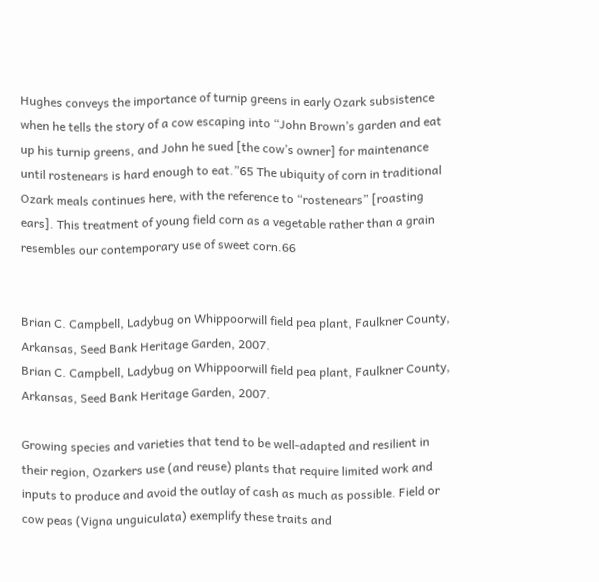Hughes conveys the importance of turnip greens in early Ozark subsistence when he tells the story of a cow escaping into “John Brown’s garden and eat up his turnip greens, and John he sued [the cow’s owner] for maintenance until rostenears is hard enough to eat.”65 The ubiquity of corn in traditional Ozark meals continues here, with the reference to “rostenears” [roasting ears]. This treatment of young field corn as a vegetable rather than a grain resembles our contemporary use of sweet corn.66


Brian C. Campbell, Ladybug on Whippoorwill field pea plant, Faulkner County, Arkansas, Seed Bank Heritage Garden, 2007.
Brian C. Campbell, Ladybug on Whippoorwill field pea plant, Faulkner County, Arkansas, Seed Bank Heritage Garden, 2007.

Growing species and varieties that tend to be well-adapted and resilient in their region, Ozarkers use (and reuse) plants that require limited work and inputs to produce and avoid the outlay of cash as much as possible. Field or cow peas (Vigna unguiculata) exemplify these traits and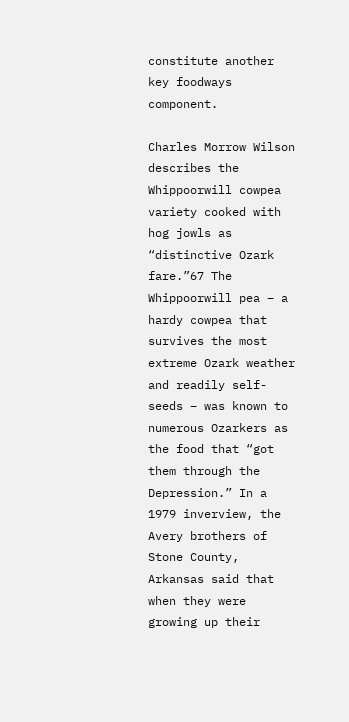constitute another key foodways component.

Charles Morrow Wilson describes the Whippoorwill cowpea variety cooked with hog jowls as “distinctive Ozark fare.”67 The Whippoorwill pea – a hardy cowpea that survives the most extreme Ozark weather and readily self-seeds – was known to numerous Ozarkers as the food that “got them through the Depression.” In a 1979 inverview, the Avery brothers of Stone County, Arkansas said that when they were growing up their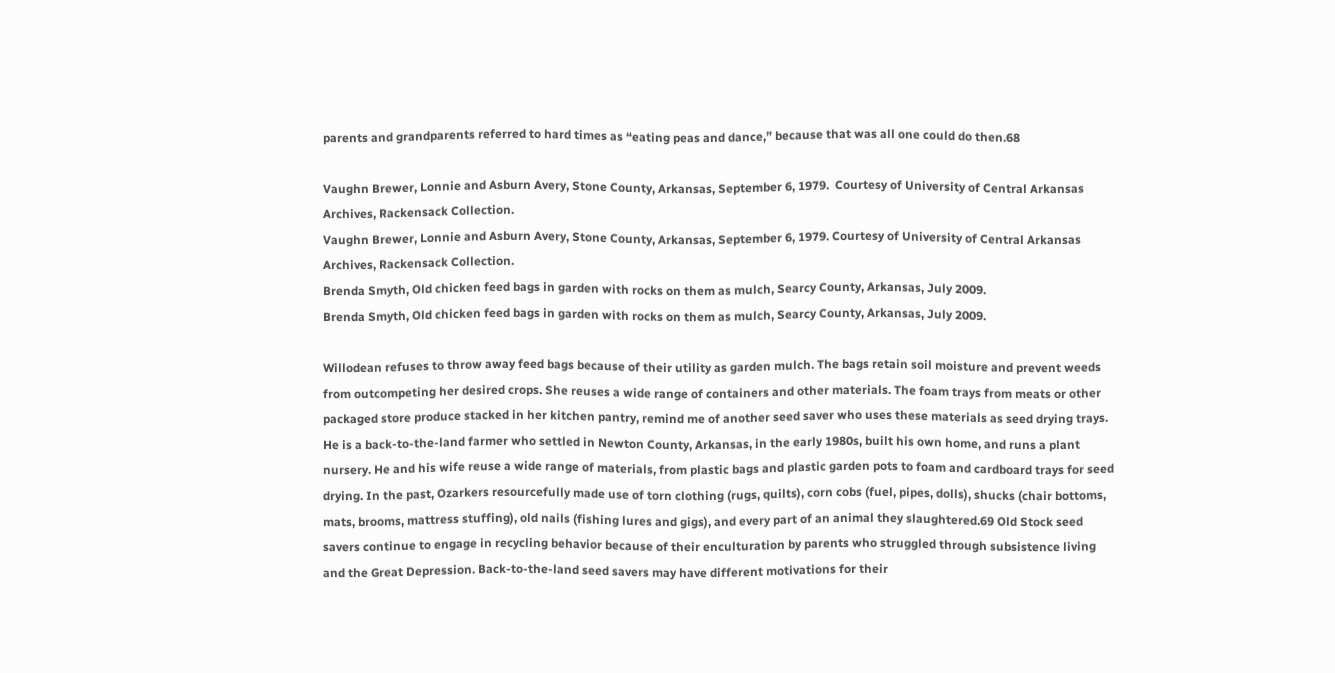parents and grandparents referred to hard times as “eating peas and dance,” because that was all one could do then.68

Vaughn Brewer, Lonnie and Asburn Avery, Stone County, Arkansas, September 6, 1979.  Courtesy of University of Central Arkansas Archives, Rackensack Collection.
Vaughn Brewer, Lonnie and Asburn Avery, Stone County, Arkansas, September 6, 1979. Courtesy of University of Central Arkansas Archives, Rackensack Collection.
Brenda Smyth, Old chicken feed bags in garden with rocks on them as mulch, Searcy County, Arkansas, July 2009.
Brenda Smyth, Old chicken feed bags in garden with rocks on them as mulch, Searcy County, Arkansas, July 2009.

Willodean refuses to throw away feed bags because of their utility as garden mulch. The bags retain soil moisture and prevent weeds from outcompeting her desired crops. She reuses a wide range of containers and other materials. The foam trays from meats or other packaged store produce stacked in her kitchen pantry, remind me of another seed saver who uses these materials as seed drying trays. He is a back-to-the-land farmer who settled in Newton County, Arkansas, in the early 1980s, built his own home, and runs a plant nursery. He and his wife reuse a wide range of materials, from plastic bags and plastic garden pots to foam and cardboard trays for seed drying. In the past, Ozarkers resourcefully made use of torn clothing (rugs, quilts), corn cobs (fuel, pipes, dolls), shucks (chair bottoms, mats, brooms, mattress stuffing), old nails (fishing lures and gigs), and every part of an animal they slaughtered.69 Old Stock seed savers continue to engage in recycling behavior because of their enculturation by parents who struggled through subsistence living and the Great Depression. Back-to-the-land seed savers may have different motivations for their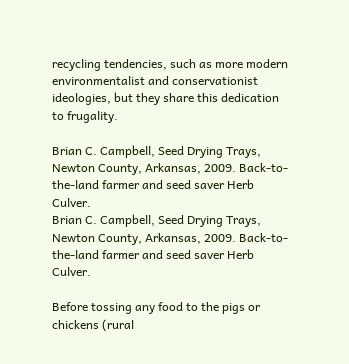recycling tendencies, such as more modern environmentalist and conservationist ideologies, but they share this dedication to frugality.

Brian C. Campbell, Seed Drying Trays, Newton County, Arkansas, 2009. Back-to-the-land farmer and seed saver Herb Culver.
Brian C. Campbell, Seed Drying Trays, Newton County, Arkansas, 2009. Back-to-the-land farmer and seed saver Herb Culver.

Before tossing any food to the pigs or chickens (rural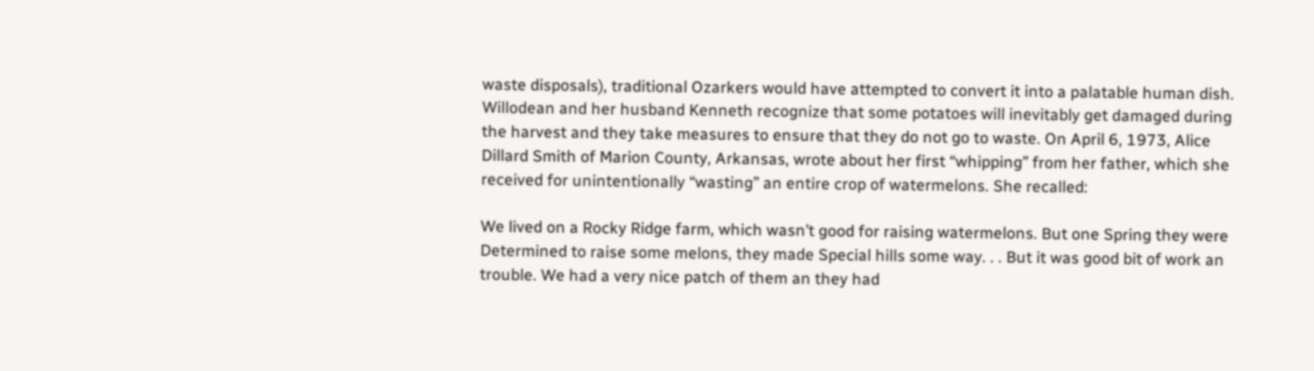waste disposals), traditional Ozarkers would have attempted to convert it into a palatable human dish. Willodean and her husband Kenneth recognize that some potatoes will inevitably get damaged during the harvest and they take measures to ensure that they do not go to waste. On April 6, 1973, Alice Dillard Smith of Marion County, Arkansas, wrote about her first “whipping” from her father, which she received for unintentionally “wasting” an entire crop of watermelons. She recalled:

We lived on a Rocky Ridge farm, which wasn’t good for raising watermelons. But one Spring they were Determined to raise some melons, they made Special hills some way. . . But it was good bit of work an trouble. We had a very nice patch of them an they had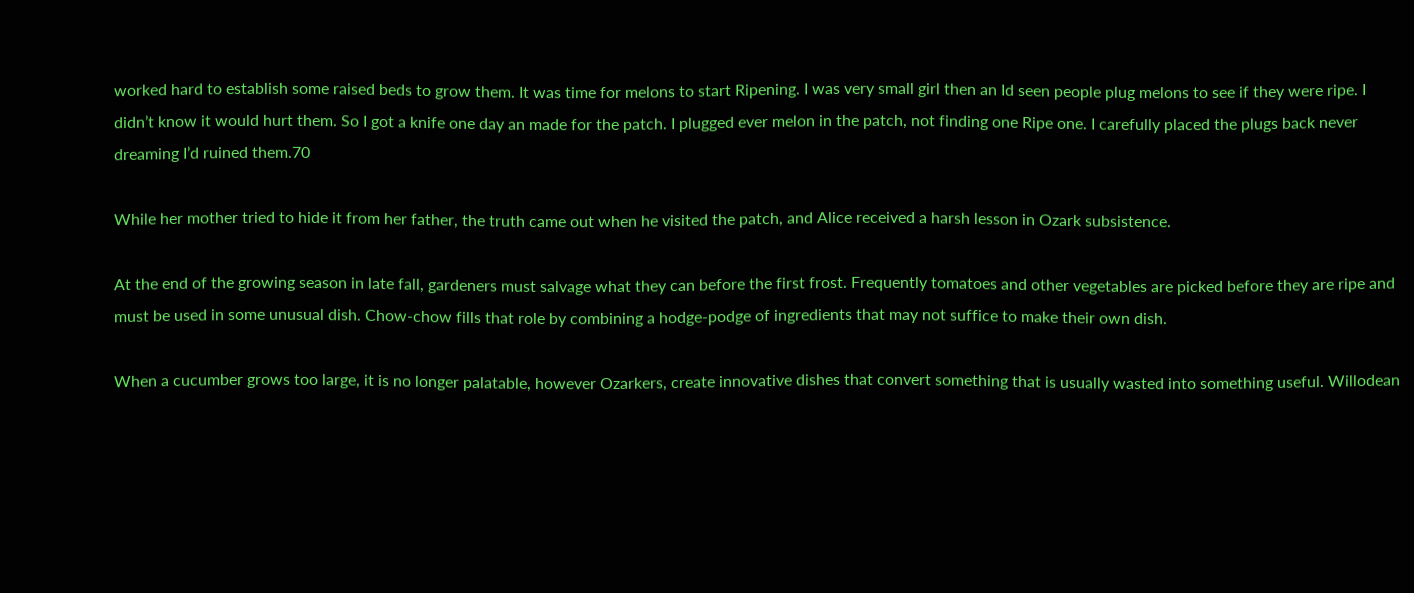worked hard to establish some raised beds to grow them. It was time for melons to start Ripening. I was very small girl then an Id seen people plug melons to see if they were ripe. I didn’t know it would hurt them. So I got a knife one day an made for the patch. I plugged ever melon in the patch, not finding one Ripe one. I carefully placed the plugs back never dreaming I’d ruined them.70

While her mother tried to hide it from her father, the truth came out when he visited the patch, and Alice received a harsh lesson in Ozark subsistence.

At the end of the growing season in late fall, gardeners must salvage what they can before the first frost. Frequently tomatoes and other vegetables are picked before they are ripe and must be used in some unusual dish. Chow-chow fills that role by combining a hodge-podge of ingredients that may not suffice to make their own dish.

When a cucumber grows too large, it is no longer palatable, however Ozarkers, create innovative dishes that convert something that is usually wasted into something useful. Willodean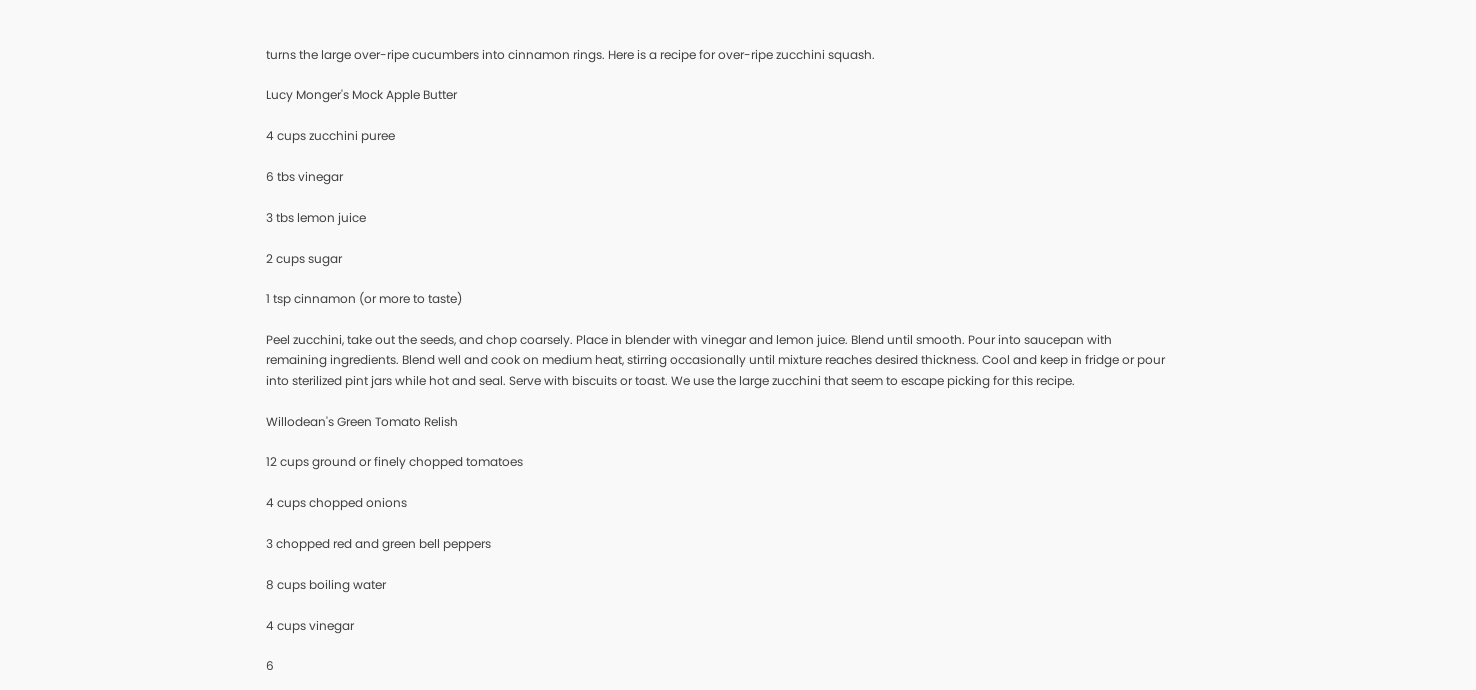turns the large over-ripe cucumbers into cinnamon rings. Here is a recipe for over-ripe zucchini squash.

Lucy Monger's Mock Apple Butter

4 cups zucchini puree

6 tbs vinegar

3 tbs lemon juice

2 cups sugar

1 tsp cinnamon (or more to taste)

Peel zucchini, take out the seeds, and chop coarsely. Place in blender with vinegar and lemon juice. Blend until smooth. Pour into saucepan with remaining ingredients. Blend well and cook on medium heat, stirring occasionally until mixture reaches desired thickness. Cool and keep in fridge or pour into sterilized pint jars while hot and seal. Serve with biscuits or toast. We use the large zucchini that seem to escape picking for this recipe.

Willodean's Green Tomato Relish

12 cups ground or finely chopped tomatoes

4 cups chopped onions

3 chopped red and green bell peppers

8 cups boiling water

4 cups vinegar

6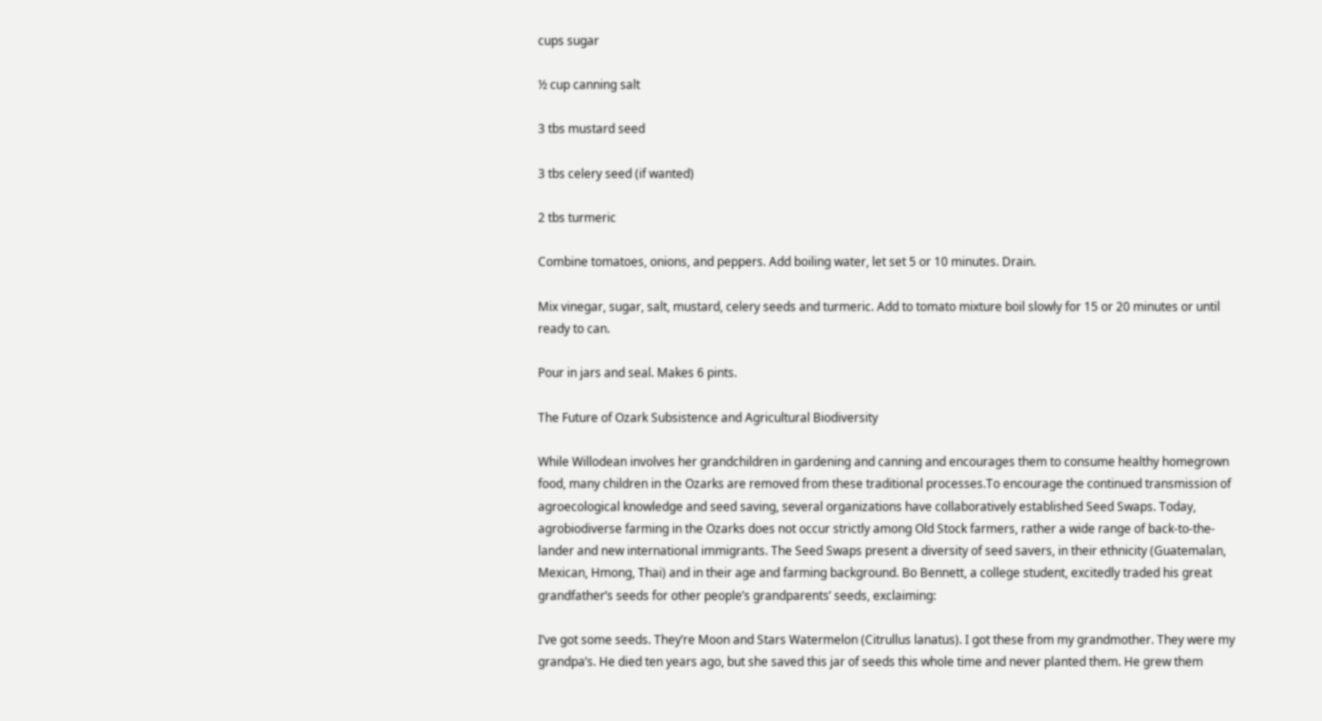cups sugar

½ cup canning salt

3 tbs mustard seed

3 tbs celery seed (if wanted)

2 tbs turmeric

Combine tomatoes, onions, and peppers. Add boiling water, let set 5 or 10 minutes. Drain.

Mix vinegar, sugar, salt, mustard, celery seeds and turmeric. Add to tomato mixture boil slowly for 15 or 20 minutes or until ready to can.

Pour in jars and seal. Makes 6 pints.

The Future of Ozark Subsistence and Agricultural Biodiversity

While Willodean involves her grandchildren in gardening and canning and encourages them to consume healthy homegrown food, many children in the Ozarks are removed from these traditional processes.To encourage the continued transmission of agroecological knowledge and seed saving, several organizations have collaboratively established Seed Swaps. Today, agrobiodiverse farming in the Ozarks does not occur strictly among Old Stock farmers, rather a wide range of back-to-the-lander and new international immigrants. The Seed Swaps present a diversity of seed savers, in their ethnicity (Guatemalan, Mexican, Hmong, Thai) and in their age and farming background. Bo Bennett, a college student, excitedly traded his great grandfather’s seeds for other people’s grandparents’ seeds, exclaiming:

I’ve got some seeds. They’re Moon and Stars Watermelon (Citrullus lanatus). I got these from my grandmother. They were my grandpa’s. He died ten years ago, but she saved this jar of seeds this whole time and never planted them. He grew them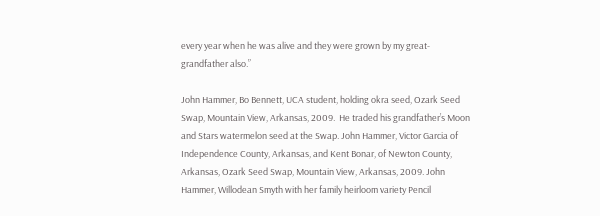every year when he was alive and they were grown by my great-grandfather also.”

John Hammer, Bo Bennett, UCA student, holding okra seed, Ozark Seed Swap, Mountain View, Arkansas, 2009.  He traded his grandfather’s Moon and Stars watermelon seed at the Swap. John Hammer, Victor Garcia of Independence County, Arkansas, and Kent Bonar, of Newton County, Arkansas, Ozark Seed Swap, Mountain View, Arkansas, 2009. John Hammer, Willodean Smyth with her family heirloom variety Pencil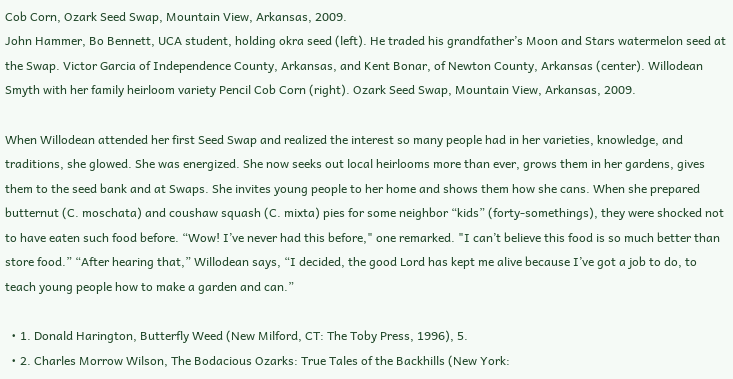Cob Corn, Ozark Seed Swap, Mountain View, Arkansas, 2009.
John Hammer, Bo Bennett, UCA student, holding okra seed (left). He traded his grandfather’s Moon and Stars watermelon seed at the Swap. Victor Garcia of Independence County, Arkansas, and Kent Bonar, of Newton County, Arkansas (center). Willodean Smyth with her family heirloom variety Pencil Cob Corn (right). Ozark Seed Swap, Mountain View, Arkansas, 2009.

When Willodean attended her first Seed Swap and realized the interest so many people had in her varieties, knowledge, and traditions, she glowed. She was energized. She now seeks out local heirlooms more than ever, grows them in her gardens, gives them to the seed bank and at Swaps. She invites young people to her home and shows them how she cans. When she prepared butternut (C. moschata) and coushaw squash (C. mixta) pies for some neighbor “kids” (forty-somethings), they were shocked not to have eaten such food before. “Wow! I’ve never had this before," one remarked. "I can’t believe this food is so much better than store food.” “After hearing that,” Willodean says, “I decided, the good Lord has kept me alive because I’ve got a job to do, to teach young people how to make a garden and can.”

  • 1. Donald Harington, Butterfly Weed (New Milford, CT: The Toby Press, 1996), 5.
  • 2. Charles Morrow Wilson, The Bodacious Ozarks: True Tales of the Backhills (New York: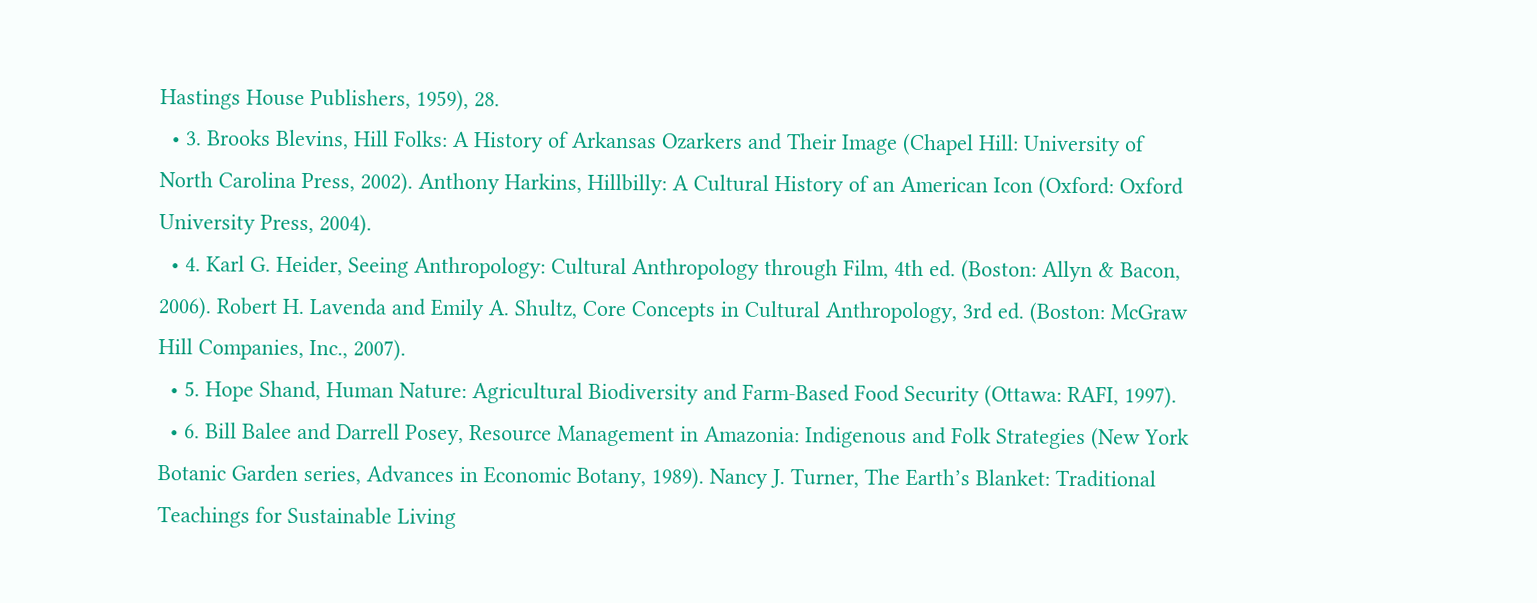Hastings House Publishers, 1959), 28.
  • 3. Brooks Blevins, Hill Folks: A History of Arkansas Ozarkers and Their Image (Chapel Hill: University of North Carolina Press, 2002). Anthony Harkins, Hillbilly: A Cultural History of an American Icon (Oxford: Oxford University Press, 2004).
  • 4. Karl G. Heider, Seeing Anthropology: Cultural Anthropology through Film, 4th ed. (Boston: Allyn & Bacon, 2006). Robert H. Lavenda and Emily A. Shultz, Core Concepts in Cultural Anthropology, 3rd ed. (Boston: McGraw Hill Companies, Inc., 2007).
  • 5. Hope Shand, Human Nature: Agricultural Biodiversity and Farm-Based Food Security (Ottawa: RAFI, 1997).
  • 6. Bill Balee and Darrell Posey, Resource Management in Amazonia: Indigenous and Folk Strategies (New York Botanic Garden series, Advances in Economic Botany, 1989). Nancy J. Turner, The Earth’s Blanket: Traditional Teachings for Sustainable Living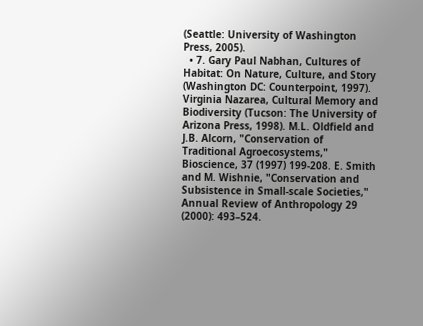(Seattle: University of Washington Press, 2005).
  • 7. Gary Paul Nabhan, Cultures of Habitat: On Nature, Culture, and Story (Washington DC: Counterpoint, 1997). Virginia Nazarea, Cultural Memory and Biodiversity (Tucson: The University of Arizona Press, 1998). M.L. Oldfield and J.B. Alcorn, "Conservation of Traditional Agroecosystems," Bioscience, 37 (1997) 199-208. E. Smith and M. Wishnie, "Conservation and Subsistence in Small-scale Societies," Annual Review of Anthropology 29 (2000): 493–524.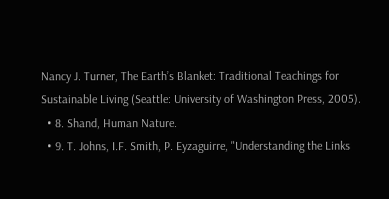Nancy J. Turner, The Earth’s Blanket: Traditional Teachings for Sustainable Living (Seattle: University of Washington Press, 2005).
  • 8. Shand, Human Nature.
  • 9. T. Johns, I.F. Smith, P. Eyzaguirre, "Understanding the Links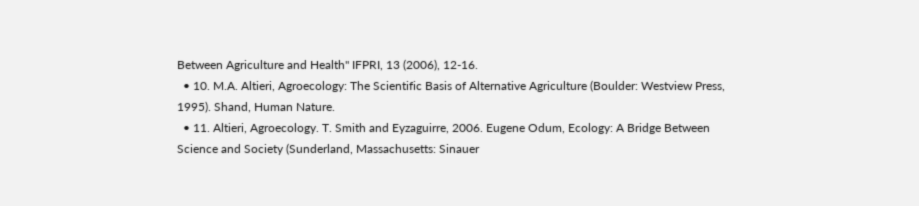Between Agriculture and Health" IFPRI, 13 (2006), 12-16.
  • 10. M.A. Altieri, Agroecology: The Scientific Basis of Alternative Agriculture (Boulder: Westview Press, 1995). Shand, Human Nature.
  • 11. Altieri, Agroecology. T. Smith and Eyzaguirre, 2006. Eugene Odum, Ecology: A Bridge Between Science and Society (Sunderland, Massachusetts: Sinauer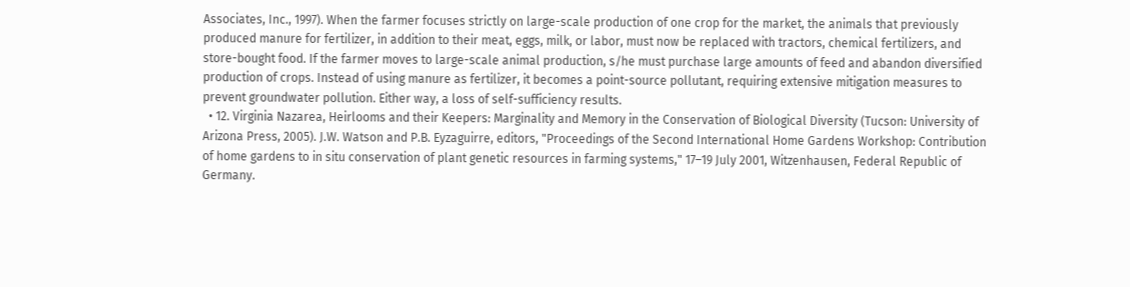Associates, Inc., 1997). When the farmer focuses strictly on large-scale production of one crop for the market, the animals that previously produced manure for fertilizer, in addition to their meat, eggs, milk, or labor, must now be replaced with tractors, chemical fertilizers, and store-bought food. If the farmer moves to large-scale animal production, s/he must purchase large amounts of feed and abandon diversified production of crops. Instead of using manure as fertilizer, it becomes a point-source pollutant, requiring extensive mitigation measures to prevent groundwater pollution. Either way, a loss of self-sufficiency results.
  • 12. Virginia Nazarea, Heirlooms and their Keepers: Marginality and Memory in the Conservation of Biological Diversity (Tucson: University of Arizona Press, 2005). J.W. Watson and P.B. Eyzaguirre, editors, "Proceedings of the Second International Home Gardens Workshop: Contribution of home gardens to in situ conservation of plant genetic resources in farming systems," 17–19 July 2001, Witzenhausen, Federal Republic of Germany.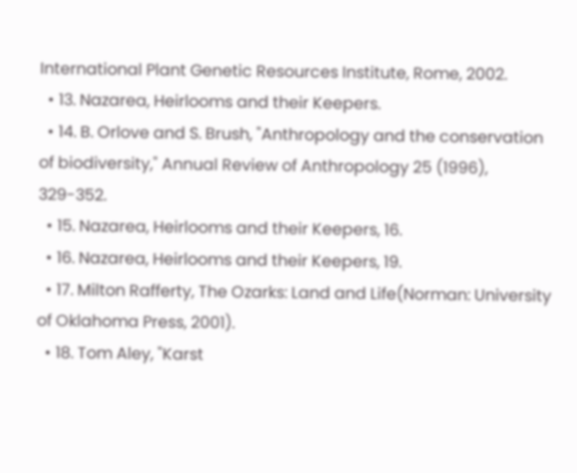International Plant Genetic Resources Institute, Rome, 2002.
  • 13. Nazarea, Heirlooms and their Keepers.
  • 14. B. Orlove and S. Brush, "Anthropology and the conservation of biodiversity," Annual Review of Anthropology 25 (1996), 329-352.
  • 15. Nazarea, Heirlooms and their Keepers, 16.
  • 16. Nazarea, Heirlooms and their Keepers, 19.
  • 17. Milton Rafferty, The Ozarks: Land and Life(Norman: University of Oklahoma Press, 2001).
  • 18. Tom Aley, "Karst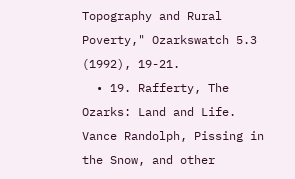Topography and Rural Poverty," Ozarkswatch 5.3 (1992), 19-21.
  • 19. Rafferty, The Ozarks: Land and Life. Vance Randolph, Pissing in the Snow, and other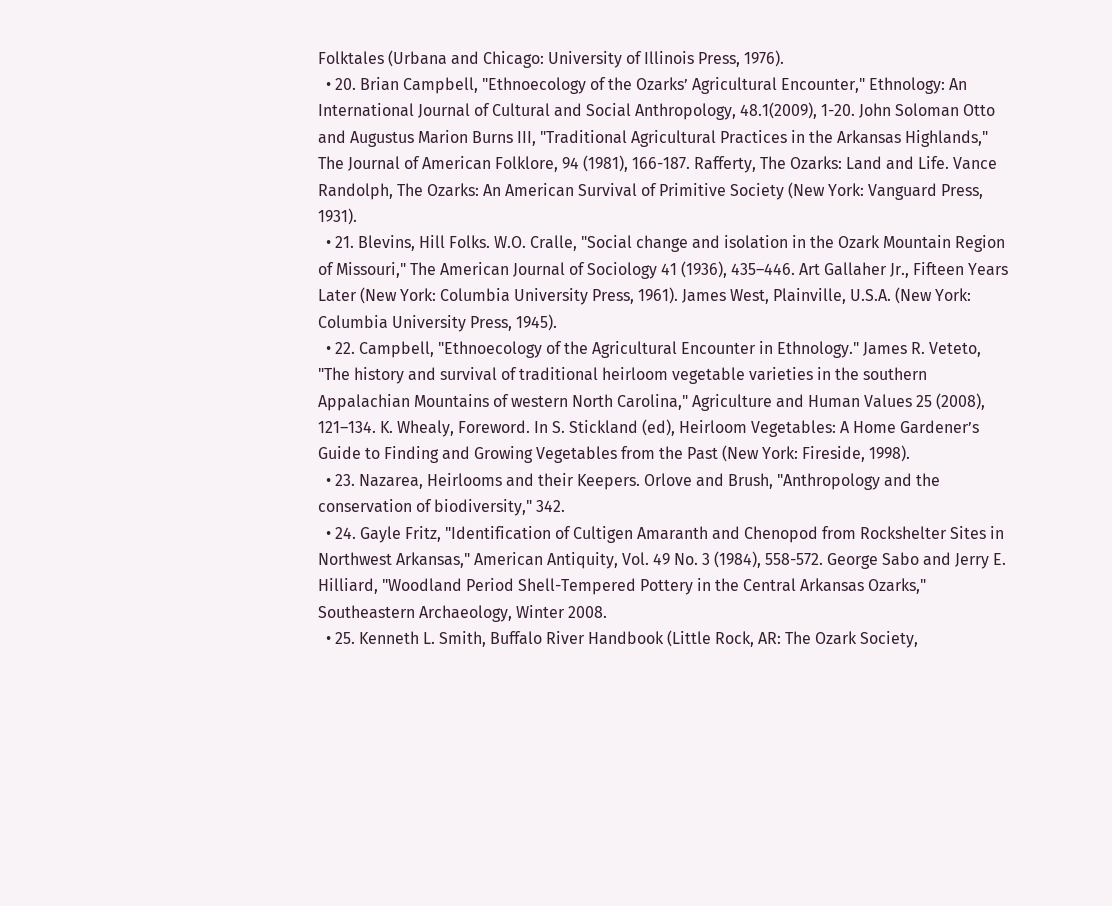Folktales (Urbana and Chicago: University of Illinois Press, 1976).
  • 20. Brian Campbell, "Ethnoecology of the Ozarks’ Agricultural Encounter," Ethnology: An International Journal of Cultural and Social Anthropology, 48.1(2009), 1-20. John Soloman Otto and Augustus Marion Burns III, "Traditional Agricultural Practices in the Arkansas Highlands," The Journal of American Folklore, 94 (1981), 166-187. Rafferty, The Ozarks: Land and Life. Vance Randolph, The Ozarks: An American Survival of Primitive Society (New York: Vanguard Press, 1931).
  • 21. Blevins, Hill Folks. W.O. Cralle, "Social change and isolation in the Ozark Mountain Region of Missouri," The American Journal of Sociology 41 (1936), 435–446. Art Gallaher Jr., Fifteen Years Later (New York: Columbia University Press, 1961). James West, Plainville, U.S.A. (New York: Columbia University Press, 1945).
  • 22. Campbell, "Ethnoecology of the Agricultural Encounter in Ethnology." James R. Veteto, "The history and survival of traditional heirloom vegetable varieties in the southern Appalachian Mountains of western North Carolina," Agriculture and Human Values 25 (2008), 121–134. K. Whealy, Foreword. In S. Stickland (ed), Heirloom Vegetables: A Home Gardener’s Guide to Finding and Growing Vegetables from the Past (New York: Fireside, 1998).
  • 23. Nazarea, Heirlooms and their Keepers. Orlove and Brush, "Anthropology and the conservation of biodiversity," 342.
  • 24. Gayle Fritz, "Identification of Cultigen Amaranth and Chenopod from Rockshelter Sites in Northwest Arkansas," American Antiquity, Vol. 49 No. 3 (1984), 558-572. George Sabo and Jerry E. Hilliard, "Woodland Period Shell-Tempered Pottery in the Central Arkansas Ozarks," Southeastern Archaeology, Winter 2008.
  • 25. Kenneth L. Smith, Buffalo River Handbook (Little Rock, AR: The Ozark Society,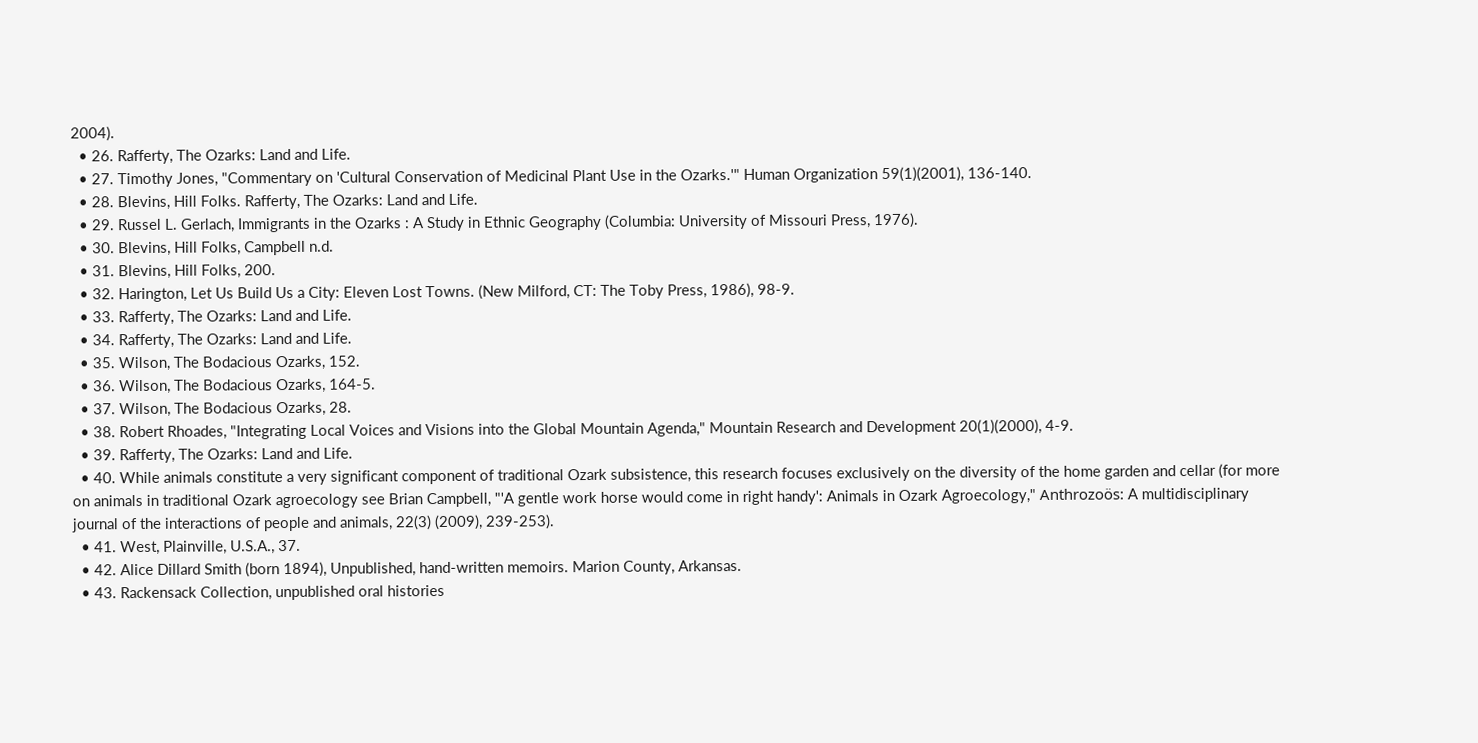2004).
  • 26. Rafferty, The Ozarks: Land and Life.
  • 27. Timothy Jones, "Commentary on 'Cultural Conservation of Medicinal Plant Use in the Ozarks.'" Human Organization 59(1)(2001), 136-140.
  • 28. Blevins, Hill Folks. Rafferty, The Ozarks: Land and Life.
  • 29. Russel L. Gerlach, Immigrants in the Ozarks : A Study in Ethnic Geography (Columbia: University of Missouri Press, 1976).
  • 30. Blevins, Hill Folks, Campbell n.d.
  • 31. Blevins, Hill Folks, 200.
  • 32. Harington, Let Us Build Us a City: Eleven Lost Towns. (New Milford, CT: The Toby Press, 1986), 98-9.
  • 33. Rafferty, The Ozarks: Land and Life.
  • 34. Rafferty, The Ozarks: Land and Life.
  • 35. Wilson, The Bodacious Ozarks, 152.
  • 36. Wilson, The Bodacious Ozarks, 164-5.
  • 37. Wilson, The Bodacious Ozarks, 28.
  • 38. Robert Rhoades, "Integrating Local Voices and Visions into the Global Mountain Agenda," Mountain Research and Development 20(1)(2000), 4-9.
  • 39. Rafferty, The Ozarks: Land and Life.
  • 40. While animals constitute a very significant component of traditional Ozark subsistence, this research focuses exclusively on the diversity of the home garden and cellar (for more on animals in traditional Ozark agroecology see Brian Campbell, "'A gentle work horse would come in right handy': Animals in Ozark Agroecology," Anthrozoös: A multidisciplinary journal of the interactions of people and animals, 22(3) (2009), 239-253).
  • 41. West, Plainville, U.S.A., 37.
  • 42. Alice Dillard Smith (born 1894), Unpublished, hand-written memoirs. Marion County, Arkansas.
  • 43. Rackensack Collection, unpublished oral histories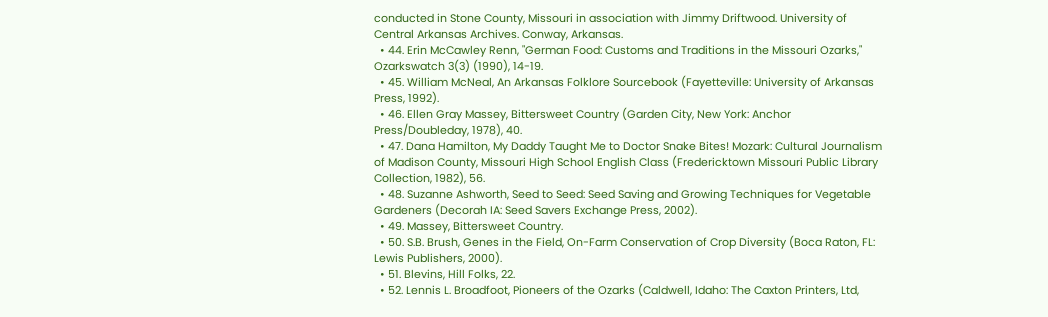conducted in Stone County, Missouri in association with Jimmy Driftwood. University of Central Arkansas Archives. Conway, Arkansas.
  • 44. Erin McCawley Renn, "German Food: Customs and Traditions in the Missouri Ozarks," Ozarkswatch 3(3) (1990), 14-19.
  • 45. William McNeal, An Arkansas Folklore Sourcebook (Fayetteville: University of Arkansas Press, 1992).
  • 46. Ellen Gray Massey, Bittersweet Country (Garden City, New York: Anchor Press/Doubleday, 1978), 40.
  • 47. Dana Hamilton, My Daddy Taught Me to Doctor Snake Bites! Mozark: Cultural Journalism of Madison County, Missouri High School English Class (Fredericktown Missouri Public Library Collection, 1982), 56.
  • 48. Suzanne Ashworth, Seed to Seed: Seed Saving and Growing Techniques for Vegetable Gardeners (Decorah IA: Seed Savers Exchange Press, 2002).
  • 49. Massey, Bittersweet Country.
  • 50. S.B. Brush, Genes in the Field, On-Farm Conservation of Crop Diversity (Boca Raton, FL: Lewis Publishers, 2000).
  • 51. Blevins, Hill Folks, 22.
  • 52. Lennis L. Broadfoot, Pioneers of the Ozarks (Caldwell, Idaho: The Caxton Printers, Ltd,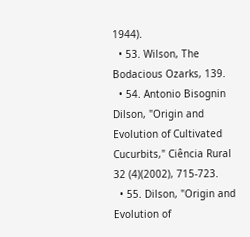1944).
  • 53. Wilson, The Bodacious Ozarks, 139.
  • 54. Antonio Bisognin Dilson, "Origin and Evolution of Cultivated Cucurbits," Ciência Rural 32 (4)(2002), 715-723.
  • 55. Dilson, "Origin and Evolution of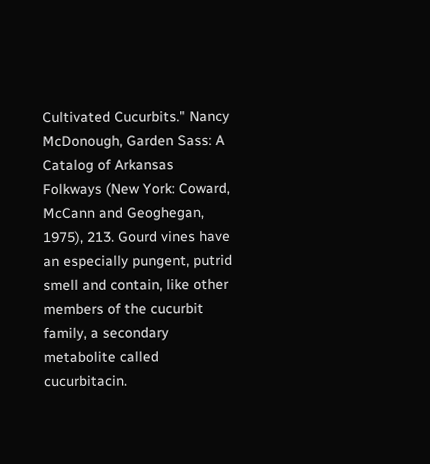Cultivated Cucurbits." Nancy McDonough, Garden Sass: A Catalog of Arkansas Folkways (New York: Coward, McCann and Geoghegan, 1975), 213. Gourd vines have an especially pungent, putrid smell and contain, like other members of the cucurbit family, a secondary metabolite called cucurbitacin.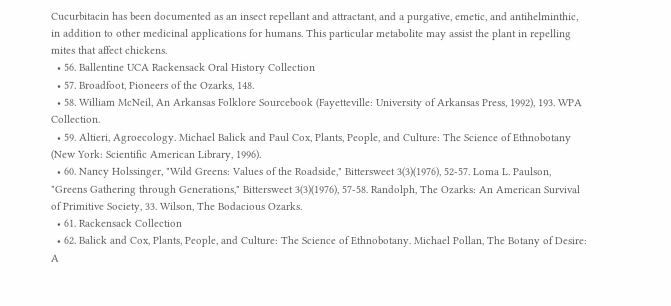Cucurbitacin has been documented as an insect repellant and attractant, and a purgative, emetic, and antihelminthic, in addition to other medicinal applications for humans. This particular metabolite may assist the plant in repelling mites that affect chickens.
  • 56. Ballentine UCA Rackensack Oral History Collection
  • 57. Broadfoot, Pioneers of the Ozarks, 148.
  • 58. William McNeil, An Arkansas Folklore Sourcebook (Fayetteville: University of Arkansas Press, 1992), 193. WPA Collection.
  • 59. Altieri, Agroecology. Michael Balick and Paul Cox, Plants, People, and Culture: The Science of Ethnobotany (New York: Scientific American Library, 1996).
  • 60. Nancy Holssinger, "Wild Greens: Values of the Roadside," Bittersweet 3(3)(1976), 52-57. Loma L. Paulson, "Greens Gathering through Generations," Bittersweet 3(3)(1976), 57-58. Randolph, The Ozarks: An American Survival of Primitive Society, 33. Wilson, The Bodacious Ozarks.
  • 61. Rackensack Collection
  • 62. Balick and Cox, Plants, People, and Culture: The Science of Ethnobotany. Michael Pollan, The Botany of Desire: A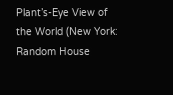Plant’s-Eye View of the World (New York: Random House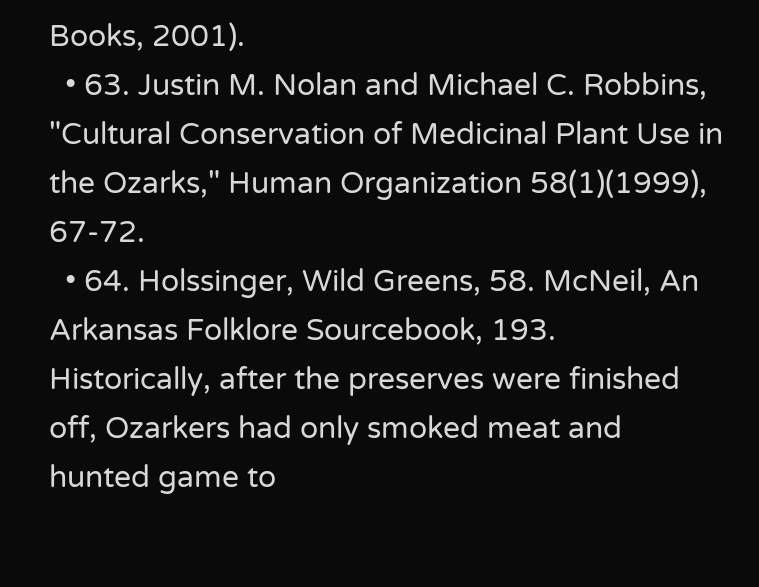Books, 2001).
  • 63. Justin M. Nolan and Michael C. Robbins, "Cultural Conservation of Medicinal Plant Use in the Ozarks," Human Organization 58(1)(1999), 67-72.
  • 64. Holssinger, Wild Greens, 58. McNeil, An Arkansas Folklore Sourcebook, 193. Historically, after the preserves were finished off, Ozarkers had only smoked meat and hunted game to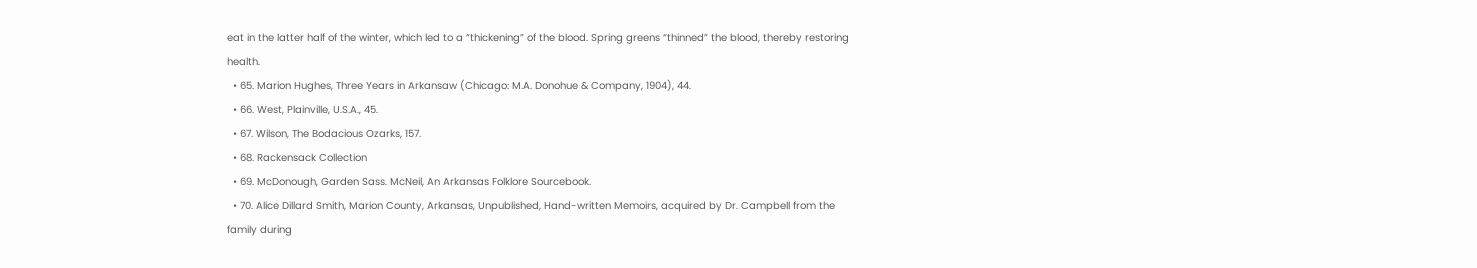eat in the latter half of the winter, which led to a “thickening” of the blood. Spring greens “thinned” the blood, thereby restoring health.
  • 65. Marion Hughes, Three Years in Arkansaw (Chicago: M.A. Donohue & Company, 1904), 44.
  • 66. West, Plainville, U.S.A., 45.
  • 67. Wilson, The Bodacious Ozarks, 157.
  • 68. Rackensack Collection
  • 69. McDonough, Garden Sass. McNeil, An Arkansas Folklore Sourcebook.
  • 70. Alice Dillard Smith, Marion County, Arkansas, Unpublished, Hand-written Memoirs, acquired by Dr. Campbell from the family during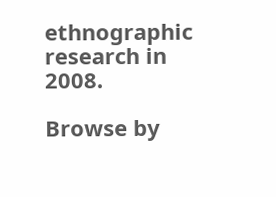ethnographic research in 2008.

Browse by